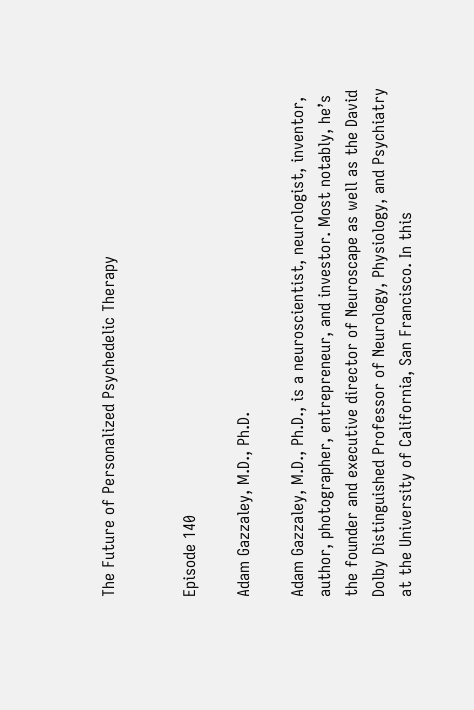The Future of Personalized Psychedelic Therapy


Episode 140

Adam Gazzaley, M.D., Ph.D.

Adam Gazzaley, M.D., Ph.D., is a neuroscientist, neurologist, inventor, author, photographer, entrepreneur, and investor. Most notably, he’s the founder and executive director of Neuroscape as well as the David Dolby Distinguished Professor of Neurology, Physiology, and Psychiatry at the University of California, San Francisco. In this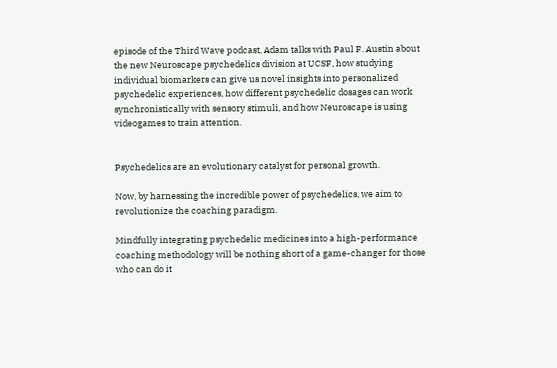episode of the Third Wave podcast, Adam talks with Paul F. Austin about the new Neuroscape psychedelics division at UCSF, how studying individual biomarkers can give us novel insights into personalized psychedelic experiences, how different psychedelic dosages can work synchronistically with sensory stimuli, and how Neuroscape is using videogames to train attention.


Psychedelics are an evolutionary catalyst for personal growth.

Now, by harnessing the incredible power of psychedelics, we aim to revolutionize the coaching paradigm.

Mindfully integrating psychedelic medicines into a high-performance coaching methodology will be nothing short of a game-changer for those who can do it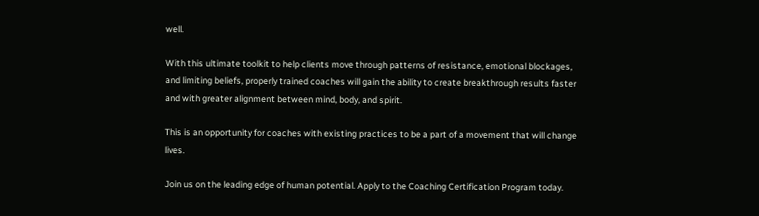well.

With this ultimate toolkit to help clients move through patterns of resistance, emotional blockages, and limiting beliefs, properly trained coaches will gain the ability to create breakthrough results faster and with greater alignment between mind, body, and spirit.

This is an opportunity for coaches with existing practices to be a part of a movement that will change lives.

Join us on the leading edge of human potential. Apply to the Coaching Certification Program today.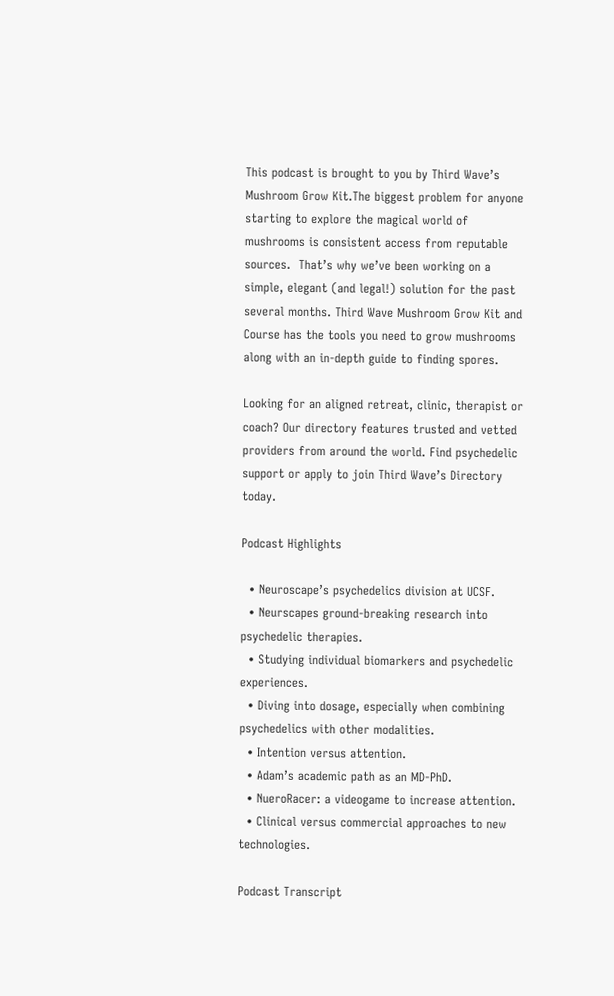This podcast is brought to you by Third Wave’s Mushroom Grow Kit.The biggest problem for anyone starting to explore the magical world of mushrooms is consistent access from reputable sources.  That’s why we’ve been working on a simple, elegant (and legal!) solution for the past several months. Third Wave Mushroom Grow Kit and Course has the tools you need to grow mushrooms along with an in-depth guide to finding spores.

Looking for an aligned retreat, clinic, therapist or coach? Our directory features trusted and vetted providers from around the world. Find psychedelic support or apply to join Third Wave’s Directory today.

Podcast Highlights

  • Neuroscape’s psychedelics division at UCSF.
  • Neurscapes ground-breaking research into psychedelic therapies.
  • Studying individual biomarkers and psychedelic experiences.
  • Diving into dosage, especially when combining psychedelics with other modalities.
  • Intention versus attention.
  • Adam’s academic path as an MD-PhD.
  • NueroRacer: a videogame to increase attention.
  • Clinical versus commercial approaches to new technologies.

Podcast Transcript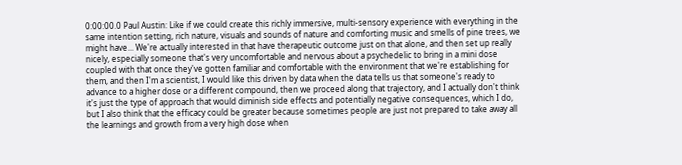0:00:00.0 Paul Austin: Like if we could create this richly immersive, multi-sensory experience with everything in the same intention setting, rich nature, visuals and sounds of nature and comforting music and smells of pine trees, we might have... We're actually interested in that have therapeutic outcome just on that alone, and then set up really nicely, especially someone that's very uncomfortable and nervous about a psychedelic to bring in a mini dose coupled with that once they've gotten familiar and comfortable with the environment that we're establishing for them, and then I'm a scientist, I would like this driven by data when the data tells us that someone's ready to advance to a higher dose or a different compound, then we proceed along that trajectory, and I actually don't think it's just the type of approach that would diminish side effects and potentially negative consequences, which I do, but I also think that the efficacy could be greater because sometimes people are just not prepared to take away all the learnings and growth from a very high dose when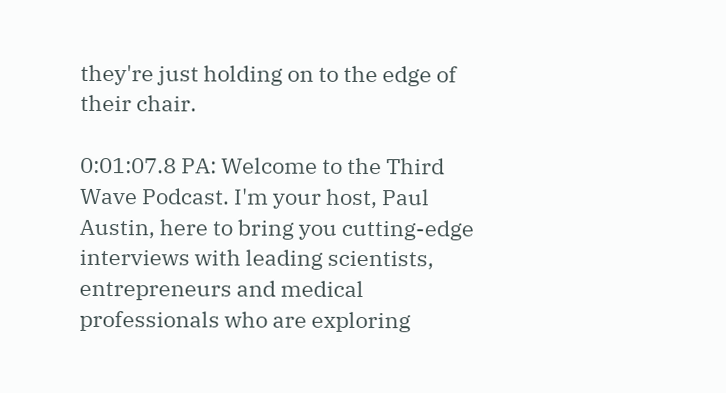they're just holding on to the edge of their chair.

0:01:07.8 PA: Welcome to the Third Wave Podcast. I'm your host, Paul Austin, here to bring you cutting-edge interviews with leading scientists, entrepreneurs and medical professionals who are exploring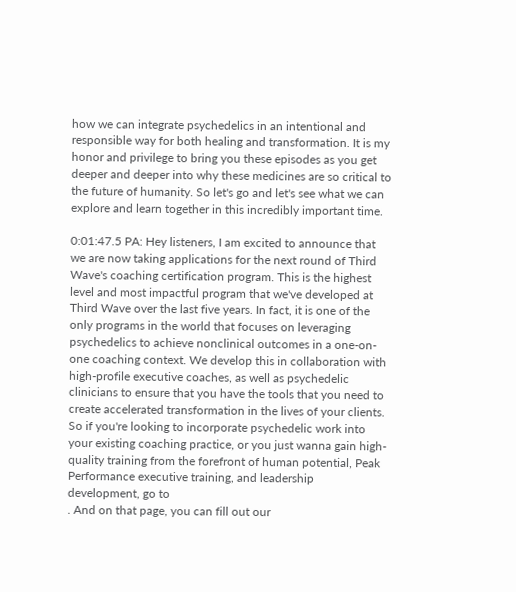how we can integrate psychedelics in an intentional and responsible way for both healing and transformation. It is my honor and privilege to bring you these episodes as you get deeper and deeper into why these medicines are so critical to the future of humanity. So let's go and let's see what we can explore and learn together in this incredibly important time.

0:01:47.5 PA: Hey listeners, I am excited to announce that we are now taking applications for the next round of Third Wave's coaching certification program. This is the highest level and most impactful program that we've developed at Third Wave over the last five years. In fact, it is one of the only programs in the world that focuses on leveraging psychedelics to achieve nonclinical outcomes in a one-on-one coaching context. We develop this in collaboration with high-profile executive coaches, as well as psychedelic clinicians to ensure that you have the tools that you need to create accelerated transformation in the lives of your clients. So if you're looking to incorporate psychedelic work into your existing coaching practice, or you just wanna gain high-quality training from the forefront of human potential, Peak Performance executive training, and leadership development, go to
. And on that page, you can fill out our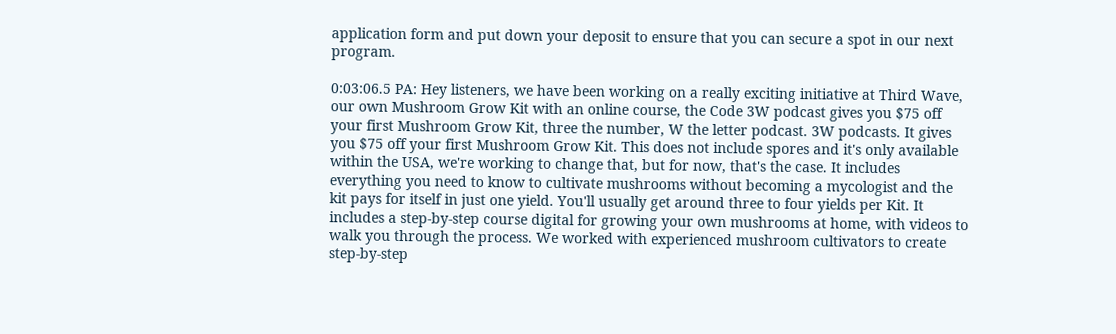application form and put down your deposit to ensure that you can secure a spot in our next program.

0:03:06.5 PA: Hey listeners, we have been working on a really exciting initiative at Third Wave, our own Mushroom Grow Kit with an online course, the Code 3W podcast gives you $75 off your first Mushroom Grow Kit, three the number, W the letter podcast. 3W podcasts. It gives you $75 off your first Mushroom Grow Kit. This does not include spores and it's only available within the USA, we're working to change that, but for now, that's the case. It includes everything you need to know to cultivate mushrooms without becoming a mycologist and the kit pays for itself in just one yield. You'll usually get around three to four yields per Kit. It includes a step-by-step course digital for growing your own mushrooms at home, with videos to walk you through the process. We worked with experienced mushroom cultivators to create step-by-step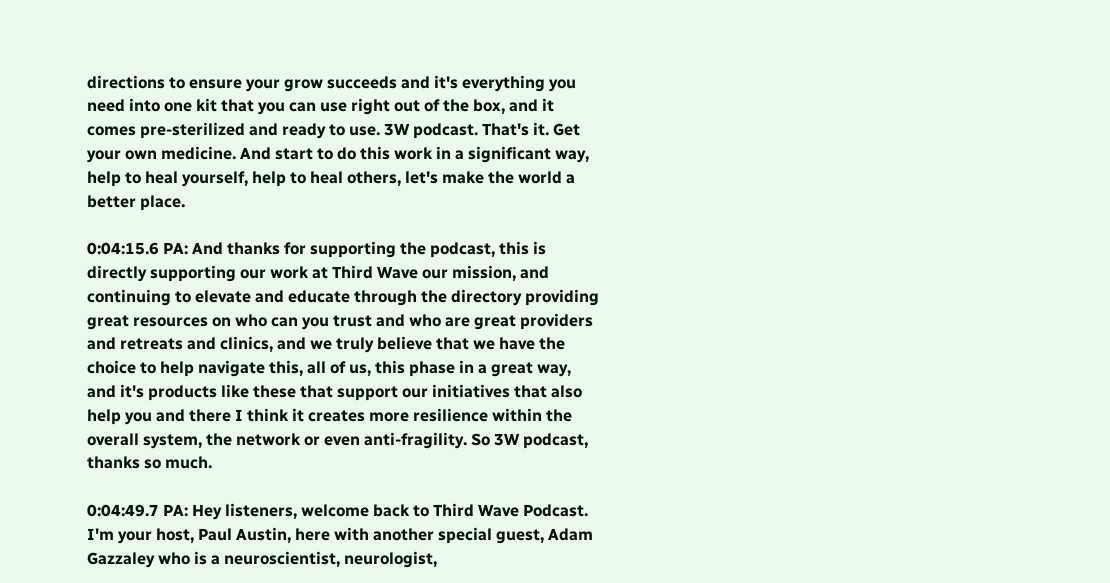directions to ensure your grow succeeds and it's everything you need into one kit that you can use right out of the box, and it comes pre-sterilized and ready to use. 3W podcast. That's it. Get your own medicine. And start to do this work in a significant way, help to heal yourself, help to heal others, let's make the world a better place.

0:04:15.6 PA: And thanks for supporting the podcast, this is directly supporting our work at Third Wave our mission, and continuing to elevate and educate through the directory providing great resources on who can you trust and who are great providers and retreats and clinics, and we truly believe that we have the choice to help navigate this, all of us, this phase in a great way, and it's products like these that support our initiatives that also help you and there I think it creates more resilience within the overall system, the network or even anti-fragility. So 3W podcast, thanks so much.

0:04:49.7 PA: Hey listeners, welcome back to Third Wave Podcast. I'm your host, Paul Austin, here with another special guest, Adam Gazzaley who is a neuroscientist, neurologist,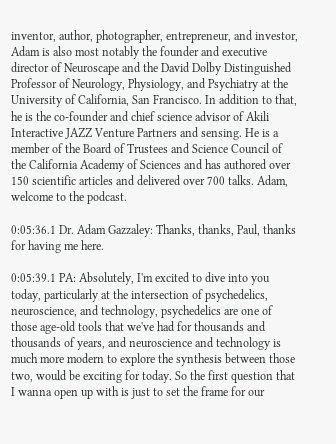inventor, author, photographer, entrepreneur, and investor, Adam is also most notably the founder and executive director of Neuroscape and the David Dolby Distinguished Professor of Neurology, Physiology, and Psychiatry at the University of California, San Francisco. In addition to that, he is the co-founder and chief science advisor of Akili Interactive JAZZ Venture Partners and sensing. He is a member of the Board of Trustees and Science Council of the California Academy of Sciences and has authored over 150 scientific articles and delivered over 700 talks. Adam, welcome to the podcast.

0:05:36.1 Dr. Adam Gazzaley: Thanks, thanks, Paul, thanks for having me here.

0:05:39.1 PA: Absolutely, I'm excited to dive into you today, particularly at the intersection of psychedelics, neuroscience, and technology, psychedelics are one of those age-old tools that we've had for thousands and thousands of years, and neuroscience and technology is much more modern to explore the synthesis between those two, would be exciting for today. So the first question that I wanna open up with is just to set the frame for our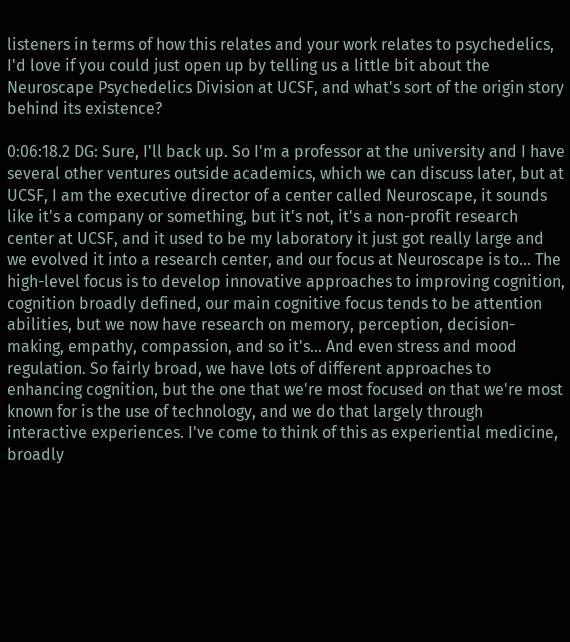listeners in terms of how this relates and your work relates to psychedelics, I'd love if you could just open up by telling us a little bit about the Neuroscape Psychedelics Division at UCSF, and what's sort of the origin story behind its existence?

0:06:18.2 DG: Sure, I'll back up. So I'm a professor at the university and I have several other ventures outside academics, which we can discuss later, but at UCSF, I am the executive director of a center called Neuroscape, it sounds like it's a company or something, but it's not, it's a non-profit research center at UCSF, and it used to be my laboratory it just got really large and we evolved it into a research center, and our focus at Neuroscape is to... The high-level focus is to develop innovative approaches to improving cognition, cognition broadly defined, our main cognitive focus tends to be attention abilities, but we now have research on memory, perception, decision-making, empathy, compassion, and so it's... And even stress and mood regulation. So fairly broad, we have lots of different approaches to enhancing cognition, but the one that we're most focused on that we're most known for is the use of technology, and we do that largely through interactive experiences. I've come to think of this as experiential medicine, broadly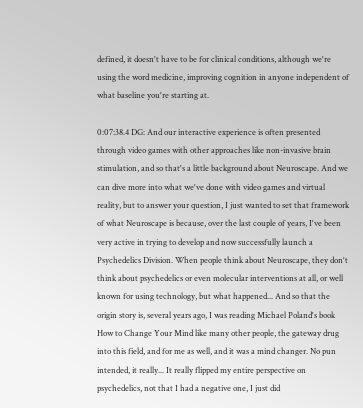defined, it doesn't have to be for clinical conditions, although we're using the word medicine, improving cognition in anyone independent of what baseline you're starting at.

0:07:38.4 DG: And our interactive experience is often presented through video games with other approaches like non-invasive brain stimulation, and so that's a little background about Neuroscape. And we can dive more into what we've done with video games and virtual reality, but to answer your question, I just wanted to set that framework of what Neuroscape is because, over the last couple of years, I've been very active in trying to develop and now successfully launch a Psychedelics Division. When people think about Neuroscape, they don't think about psychedelics or even molecular interventions at all, or well known for using technology, but what happened... And so that the origin story is, several years ago, I was reading Michael Poland's book How to Change Your Mind like many other people, the gateway drug into this field, and for me as well, and it was a mind changer. No pun intended, it really... It really flipped my entire perspective on psychedelics, not that I had a negative one, I just did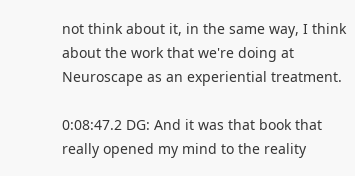not think about it, in the same way, I think about the work that we're doing at Neuroscape as an experiential treatment.

0:08:47.2 DG: And it was that book that really opened my mind to the reality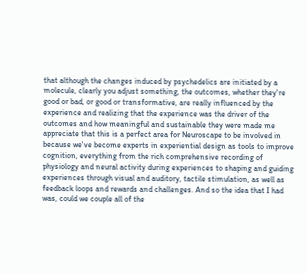that although the changes induced by psychedelics are initiated by a molecule, clearly you adjust something, the outcomes, whether they're good or bad, or good or transformative, are really influenced by the experience and realizing that the experience was the driver of the outcomes and how meaningful and sustainable they were made me appreciate that this is a perfect area for Neuroscape to be involved in because we've become experts in experiential design as tools to improve cognition, everything from the rich comprehensive recording of physiology and neural activity during experiences to shaping and guiding experiences through visual and auditory, tactile stimulation, as well as feedback loops and rewards and challenges. And so the idea that I had was, could we couple all of the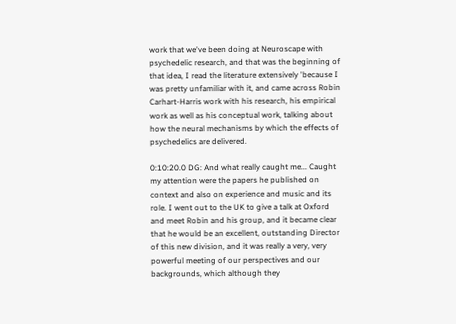work that we've been doing at Neuroscape with psychedelic research, and that was the beginning of that idea, I read the literature extensively 'because I was pretty unfamiliar with it, and came across Robin Carhart-Harris work with his research, his empirical work as well as his conceptual work, talking about how the neural mechanisms by which the effects of psychedelics are delivered.

0:10:20.0 DG: And what really caught me... Caught my attention were the papers he published on context and also on experience and music and its role. I went out to the UK to give a talk at Oxford and meet Robin and his group, and it became clear that he would be an excellent, outstanding Director of this new division, and it was really a very, very powerful meeting of our perspectives and our backgrounds, which although they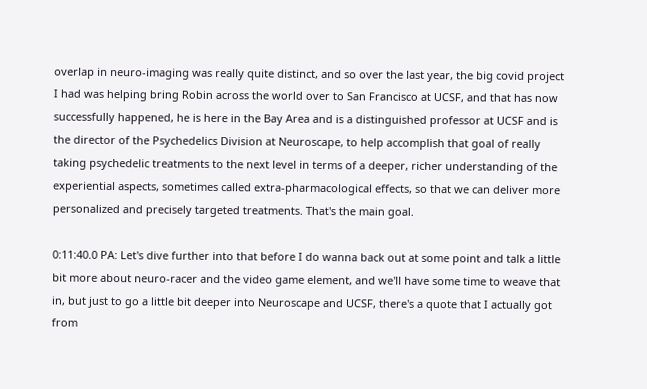overlap in neuro-imaging was really quite distinct, and so over the last year, the big covid project I had was helping bring Robin across the world over to San Francisco at UCSF, and that has now successfully happened, he is here in the Bay Area and is a distinguished professor at UCSF and is the director of the Psychedelics Division at Neuroscape, to help accomplish that goal of really taking psychedelic treatments to the next level in terms of a deeper, richer understanding of the experiential aspects, sometimes called extra-pharmacological effects, so that we can deliver more personalized and precisely targeted treatments. That's the main goal.

0:11:40.0 PA: Let's dive further into that before I do wanna back out at some point and talk a little bit more about neuro-racer and the video game element, and we'll have some time to weave that in, but just to go a little bit deeper into Neuroscape and UCSF, there's a quote that I actually got from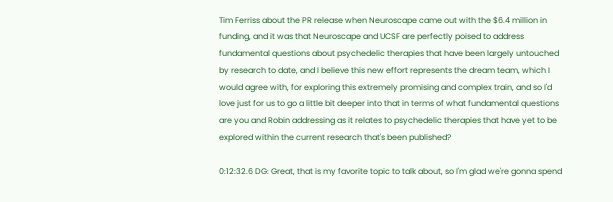Tim Ferriss about the PR release when Neuroscape came out with the $6.4 million in funding, and it was that Neuroscape and UCSF are perfectly poised to address fundamental questions about psychedelic therapies that have been largely untouched by research to date, and I believe this new effort represents the dream team, which I would agree with, for exploring this extremely promising and complex train, and so I'd love just for us to go a little bit deeper into that in terms of what fundamental questions are you and Robin addressing as it relates to psychedelic therapies that have yet to be explored within the current research that's been published?

0:12:32.6 DG: Great, that is my favorite topic to talk about, so I'm glad we're gonna spend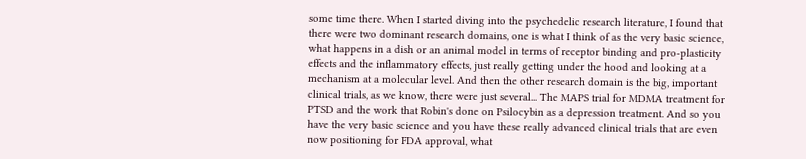some time there. When I started diving into the psychedelic research literature, I found that there were two dominant research domains, one is what I think of as the very basic science, what happens in a dish or an animal model in terms of receptor binding and pro-plasticity effects and the inflammatory effects, just really getting under the hood and looking at a mechanism at a molecular level. And then the other research domain is the big, important clinical trials, as we know, there were just several... The MAPS trial for MDMA treatment for PTSD and the work that Robin's done on Psilocybin as a depression treatment. And so you have the very basic science and you have these really advanced clinical trials that are even now positioning for FDA approval, what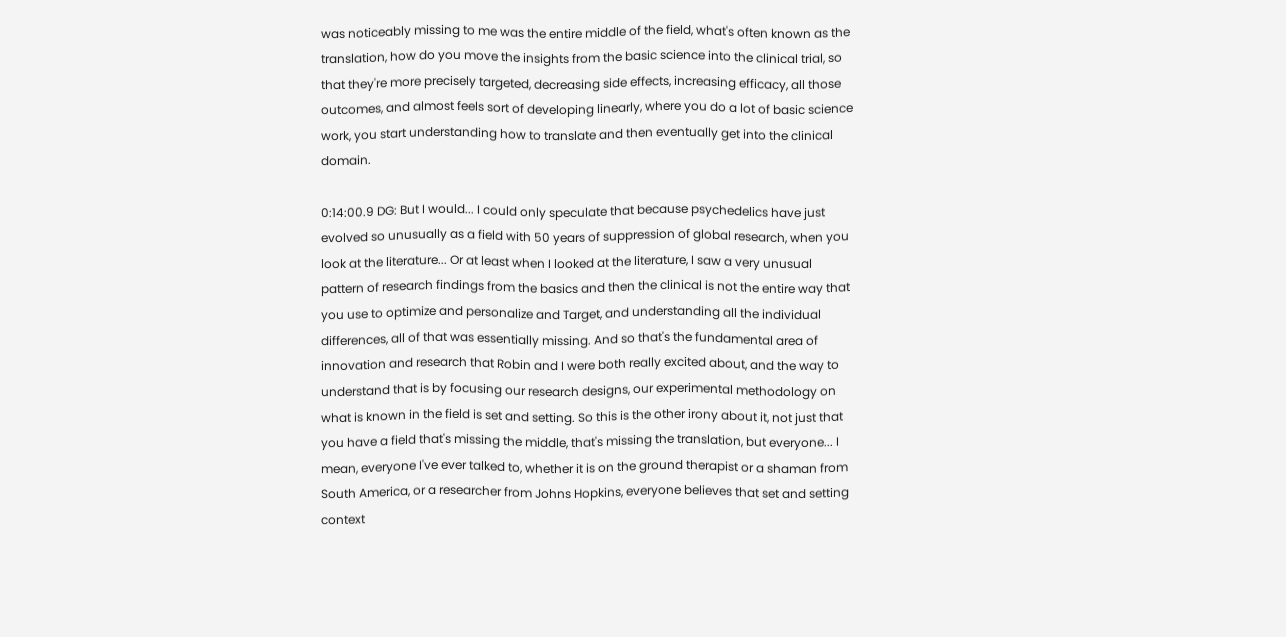was noticeably missing to me was the entire middle of the field, what's often known as the translation, how do you move the insights from the basic science into the clinical trial, so that they're more precisely targeted, decreasing side effects, increasing efficacy, all those outcomes, and almost feels sort of developing linearly, where you do a lot of basic science work, you start understanding how to translate and then eventually get into the clinical domain.

0:14:00.9 DG: But I would... I could only speculate that because psychedelics have just evolved so unusually as a field with 50 years of suppression of global research, when you look at the literature... Or at least when I looked at the literature, I saw a very unusual pattern of research findings from the basics and then the clinical is not the entire way that you use to optimize and personalize and Target, and understanding all the individual differences, all of that was essentially missing. And so that's the fundamental area of innovation and research that Robin and I were both really excited about, and the way to understand that is by focusing our research designs, our experimental methodology on what is known in the field is set and setting. So this is the other irony about it, not just that you have a field that's missing the middle, that's missing the translation, but everyone... I mean, everyone I've ever talked to, whether it is on the ground therapist or a shaman from South America, or a researcher from Johns Hopkins, everyone believes that set and setting context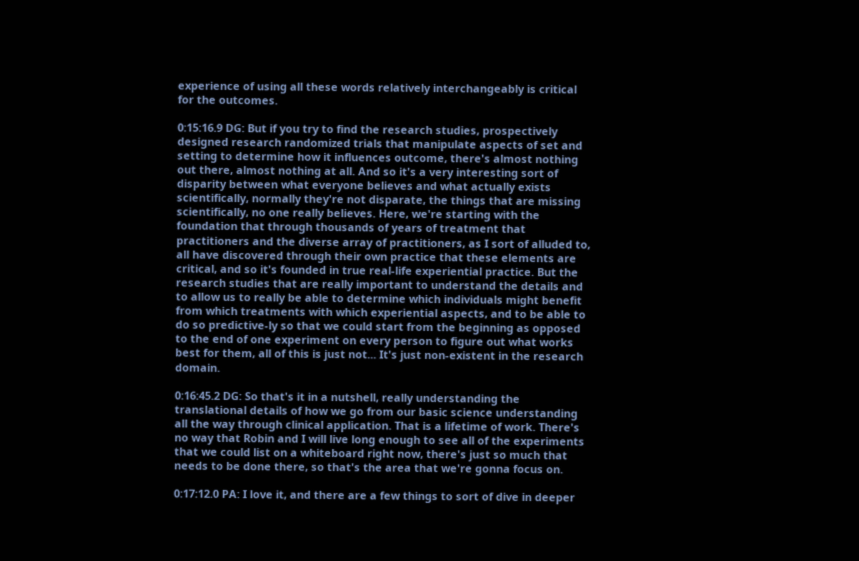experience of using all these words relatively interchangeably is critical for the outcomes.

0:15:16.9 DG: But if you try to find the research studies, prospectively designed research randomized trials that manipulate aspects of set and setting to determine how it influences outcome, there's almost nothing out there, almost nothing at all. And so it's a very interesting sort of disparity between what everyone believes and what actually exists scientifically, normally they're not disparate, the things that are missing scientifically, no one really believes. Here, we're starting with the foundation that through thousands of years of treatment that practitioners and the diverse array of practitioners, as I sort of alluded to, all have discovered through their own practice that these elements are critical, and so it's founded in true real-life experiential practice. But the research studies that are really important to understand the details and to allow us to really be able to determine which individuals might benefit from which treatments with which experiential aspects, and to be able to do so predictive-ly so that we could start from the beginning as opposed to the end of one experiment on every person to figure out what works best for them, all of this is just not... It's just non-existent in the research domain.

0:16:45.2 DG: So that's it in a nutshell, really understanding the translational details of how we go from our basic science understanding all the way through clinical application. That is a lifetime of work. There's no way that Robin and I will live long enough to see all of the experiments that we could list on a whiteboard right now, there's just so much that needs to be done there, so that's the area that we're gonna focus on.

0:17:12.0 PA: I love it, and there are a few things to sort of dive in deeper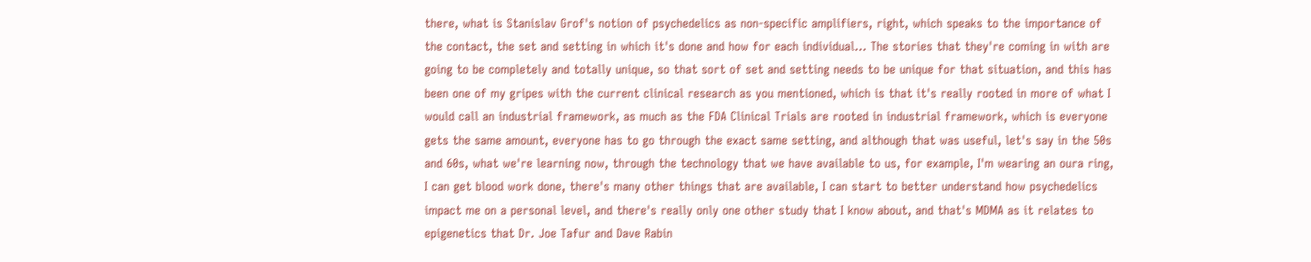there, what is Stanislav Grof's notion of psychedelics as non-specific amplifiers, right, which speaks to the importance of the contact, the set and setting in which it's done and how for each individual... The stories that they're coming in with are going to be completely and totally unique, so that sort of set and setting needs to be unique for that situation, and this has been one of my gripes with the current clinical research as you mentioned, which is that it's really rooted in more of what I would call an industrial framework, as much as the FDA Clinical Trials are rooted in industrial framework, which is everyone gets the same amount, everyone has to go through the exact same setting, and although that was useful, let's say in the 50s and 60s, what we're learning now, through the technology that we have available to us, for example, I'm wearing an oura ring, I can get blood work done, there's many other things that are available, I can start to better understand how psychedelics impact me on a personal level, and there's really only one other study that I know about, and that's MDMA as it relates to epigenetics that Dr. Joe Tafur and Dave Rabin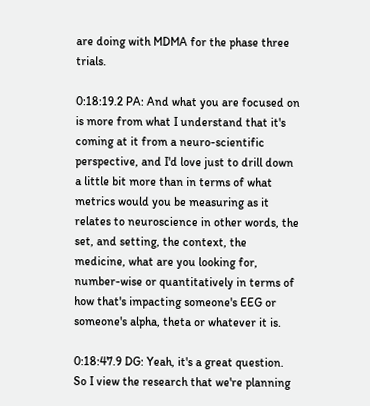are doing with MDMA for the phase three trials.

0:18:19.2 PA: And what you are focused on is more from what I understand that it's coming at it from a neuro-scientific perspective, and I'd love just to drill down a little bit more than in terms of what metrics would you be measuring as it relates to neuroscience in other words, the set, and setting, the context, the medicine, what are you looking for, number-wise or quantitatively in terms of how that's impacting someone's EEG or someone's alpha, theta or whatever it is.

0:18:47.9 DG: Yeah, it's a great question. So I view the research that we're planning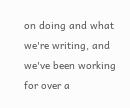on doing and what we're writing, and we've been working for over a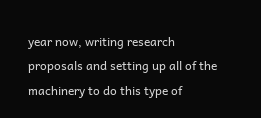year now, writing research proposals and setting up all of the machinery to do this type of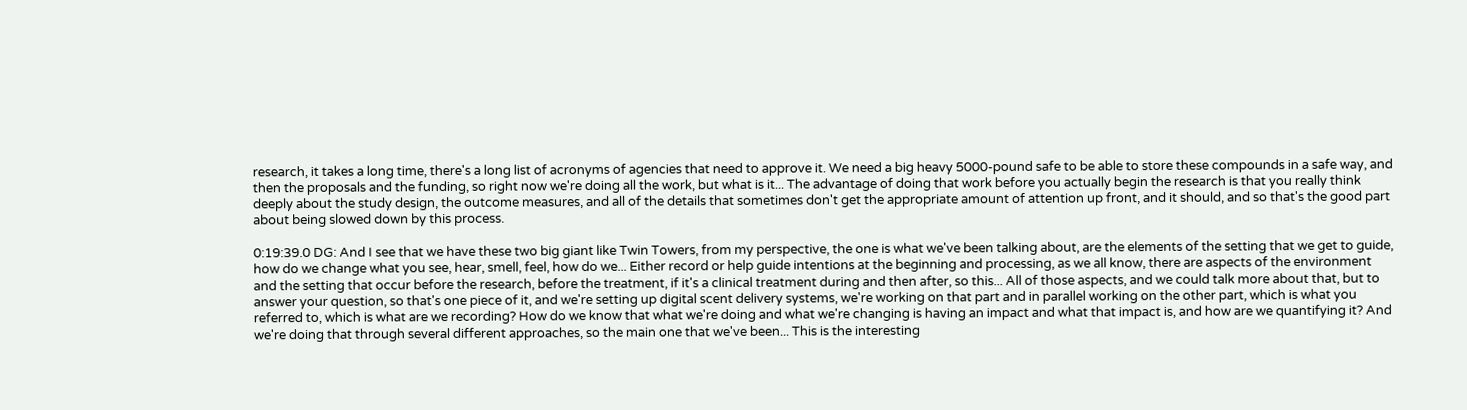research, it takes a long time, there's a long list of acronyms of agencies that need to approve it. We need a big heavy 5000-pound safe to be able to store these compounds in a safe way, and then the proposals and the funding, so right now we're doing all the work, but what is it... The advantage of doing that work before you actually begin the research is that you really think deeply about the study design, the outcome measures, and all of the details that sometimes don't get the appropriate amount of attention up front, and it should, and so that's the good part about being slowed down by this process.

0:19:39.0 DG: And I see that we have these two big giant like Twin Towers, from my perspective, the one is what we've been talking about, are the elements of the setting that we get to guide, how do we change what you see, hear, smell, feel, how do we... Either record or help guide intentions at the beginning and processing, as we all know, there are aspects of the environment and the setting that occur before the research, before the treatment, if it's a clinical treatment during and then after, so this... All of those aspects, and we could talk more about that, but to answer your question, so that's one piece of it, and we're setting up digital scent delivery systems, we're working on that part and in parallel working on the other part, which is what you referred to, which is what are we recording? How do we know that what we're doing and what we're changing is having an impact and what that impact is, and how are we quantifying it? And we're doing that through several different approaches, so the main one that we've been... This is the interesting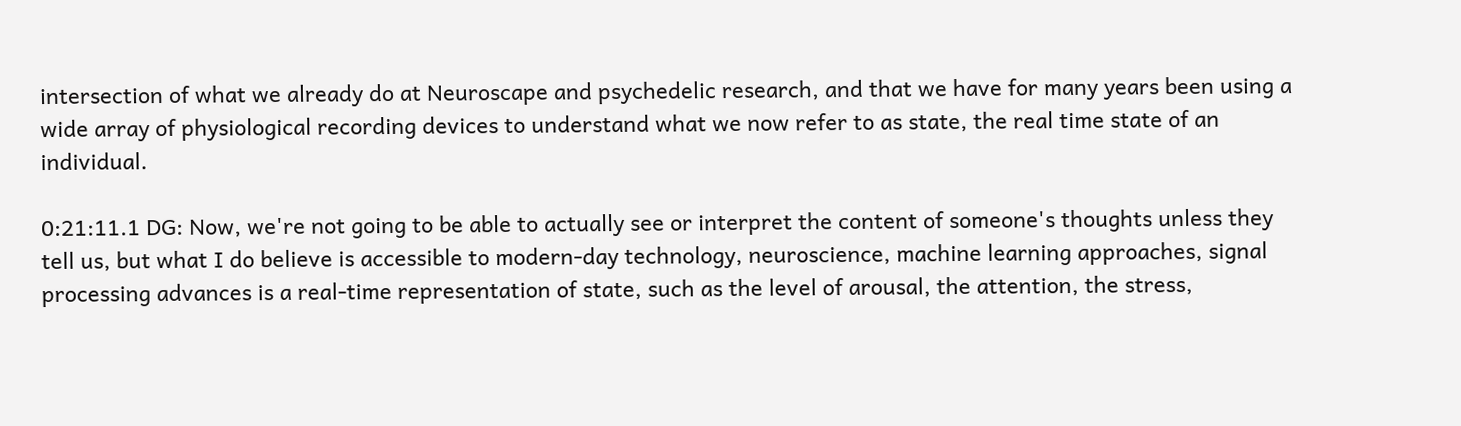intersection of what we already do at Neuroscape and psychedelic research, and that we have for many years been using a wide array of physiological recording devices to understand what we now refer to as state, the real time state of an individual.

0:21:11.1 DG: Now, we're not going to be able to actually see or interpret the content of someone's thoughts unless they tell us, but what I do believe is accessible to modern-day technology, neuroscience, machine learning approaches, signal processing advances is a real-time representation of state, such as the level of arousal, the attention, the stress,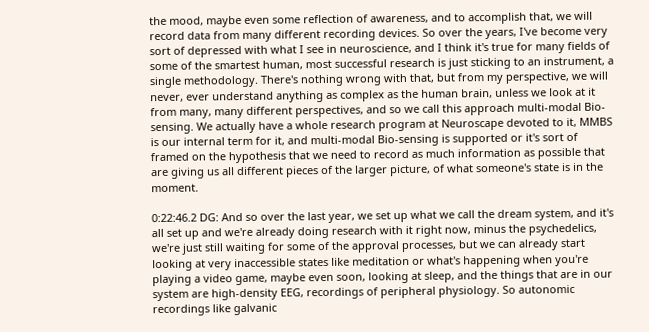the mood, maybe even some reflection of awareness, and to accomplish that, we will record data from many different recording devices. So over the years, I've become very sort of depressed with what I see in neuroscience, and I think it's true for many fields of some of the smartest human, most successful research is just sticking to an instrument, a single methodology. There's nothing wrong with that, but from my perspective, we will never, ever understand anything as complex as the human brain, unless we look at it from many, many different perspectives, and so we call this approach multi-modal Bio-sensing. We actually have a whole research program at Neuroscape devoted to it, MMBS is our internal term for it, and multi-modal Bio-sensing is supported or it's sort of framed on the hypothesis that we need to record as much information as possible that are giving us all different pieces of the larger picture, of what someone's state is in the moment.

0:22:46.2 DG: And so over the last year, we set up what we call the dream system, and it's all set up and we're already doing research with it right now, minus the psychedelics, we're just still waiting for some of the approval processes, but we can already start looking at very inaccessible states like meditation or what's happening when you're playing a video game, maybe even soon, looking at sleep, and the things that are in our system are high-density EEG, recordings of peripheral physiology. So autonomic recordings like galvanic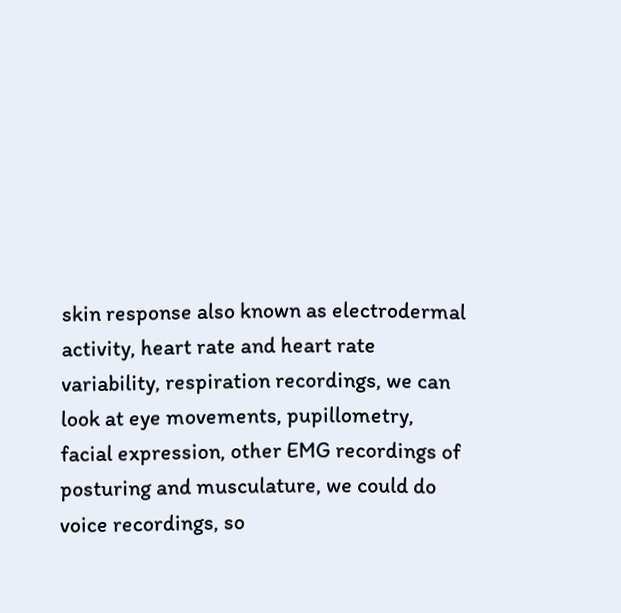skin response also known as electrodermal activity, heart rate and heart rate variability, respiration recordings, we can look at eye movements, pupillometry, facial expression, other EMG recordings of posturing and musculature, we could do voice recordings, so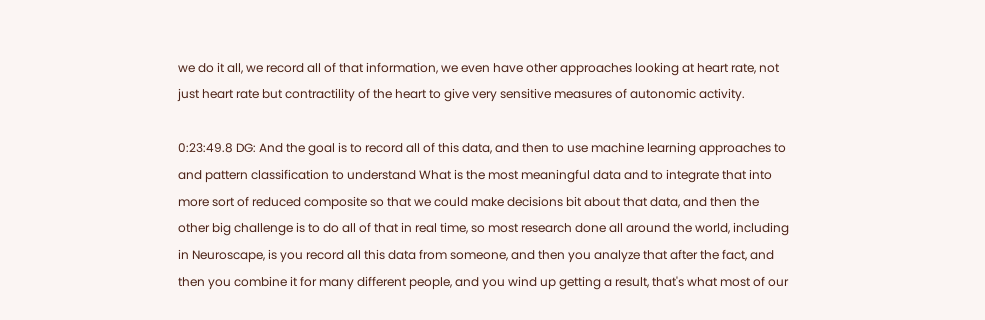we do it all, we record all of that information, we even have other approaches looking at heart rate, not just heart rate but contractility of the heart to give very sensitive measures of autonomic activity.

0:23:49.8 DG: And the goal is to record all of this data, and then to use machine learning approaches to and pattern classification to understand What is the most meaningful data and to integrate that into more sort of reduced composite so that we could make decisions bit about that data, and then the other big challenge is to do all of that in real time, so most research done all around the world, including in Neuroscape, is you record all this data from someone, and then you analyze that after the fact, and then you combine it for many different people, and you wind up getting a result, that's what most of our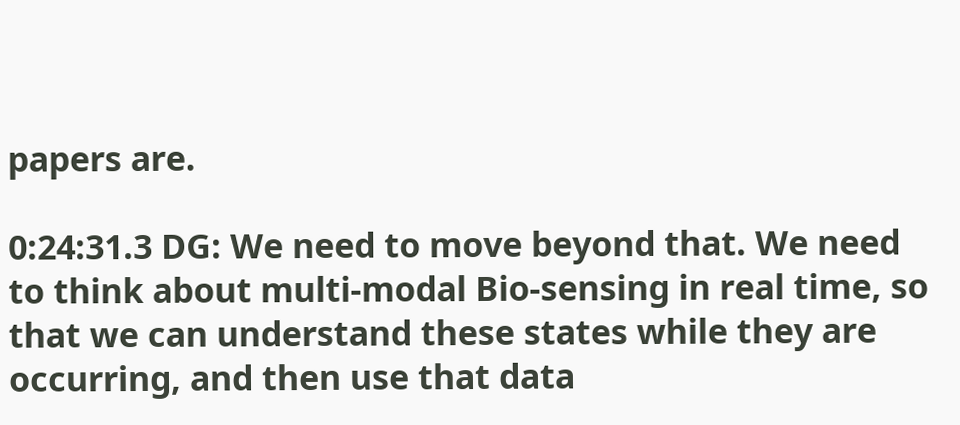papers are.

0:24:31.3 DG: We need to move beyond that. We need to think about multi-modal Bio-sensing in real time, so that we can understand these states while they are occurring, and then use that data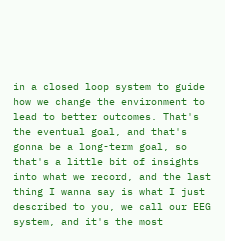in a closed loop system to guide how we change the environment to lead to better outcomes. That's the eventual goal, and that's gonna be a long-term goal, so that's a little bit of insights into what we record, and the last thing I wanna say is what I just described to you, we call our EEG system, and it's the most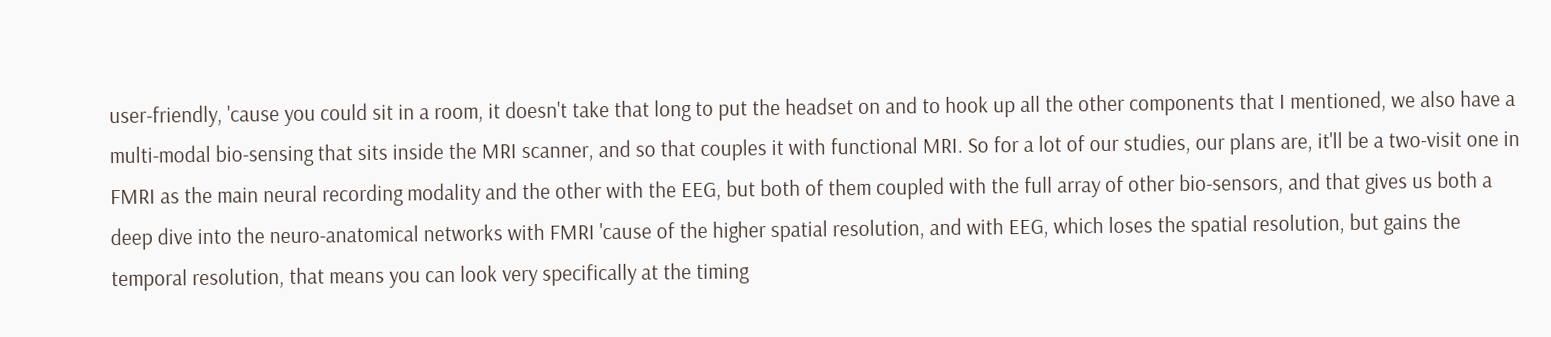user-friendly, 'cause you could sit in a room, it doesn't take that long to put the headset on and to hook up all the other components that I mentioned, we also have a multi-modal bio-sensing that sits inside the MRI scanner, and so that couples it with functional MRI. So for a lot of our studies, our plans are, it'll be a two-visit one in FMRI as the main neural recording modality and the other with the EEG, but both of them coupled with the full array of other bio-sensors, and that gives us both a deep dive into the neuro-anatomical networks with FMRI 'cause of the higher spatial resolution, and with EEG, which loses the spatial resolution, but gains the temporal resolution, that means you can look very specifically at the timing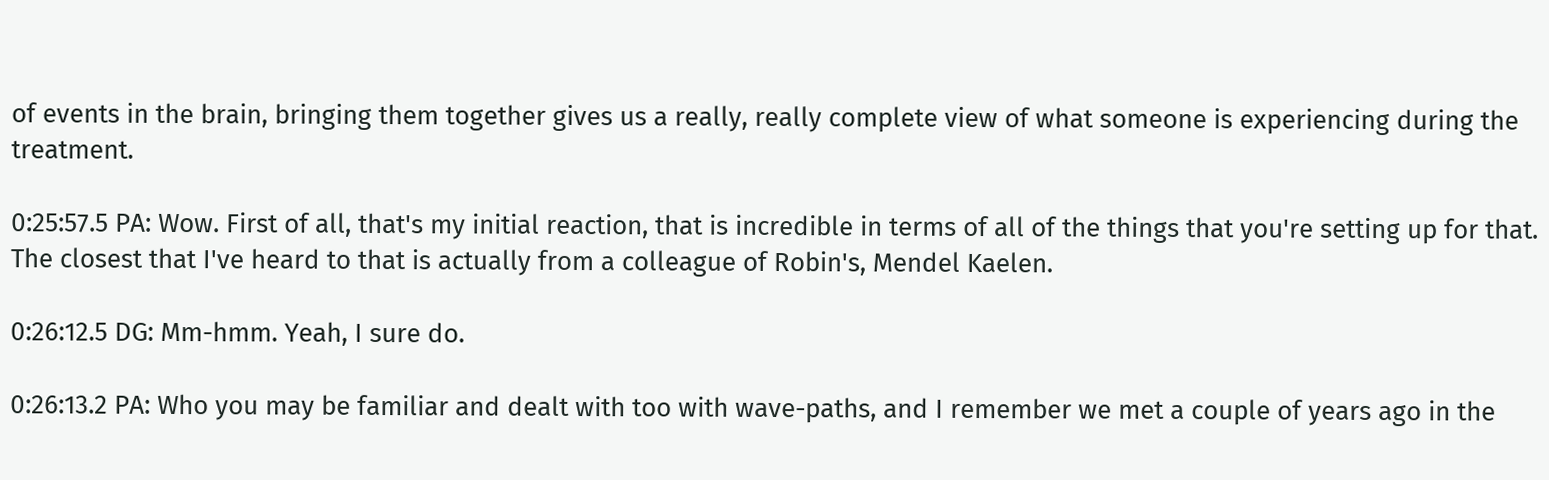of events in the brain, bringing them together gives us a really, really complete view of what someone is experiencing during the treatment.

0:25:57.5 PA: Wow. First of all, that's my initial reaction, that is incredible in terms of all of the things that you're setting up for that. The closest that I've heard to that is actually from a colleague of Robin's, Mendel Kaelen.

0:26:12.5 DG: Mm-hmm. Yeah, I sure do.

0:26:13.2 PA: Who you may be familiar and dealt with too with wave-paths, and I remember we met a couple of years ago in the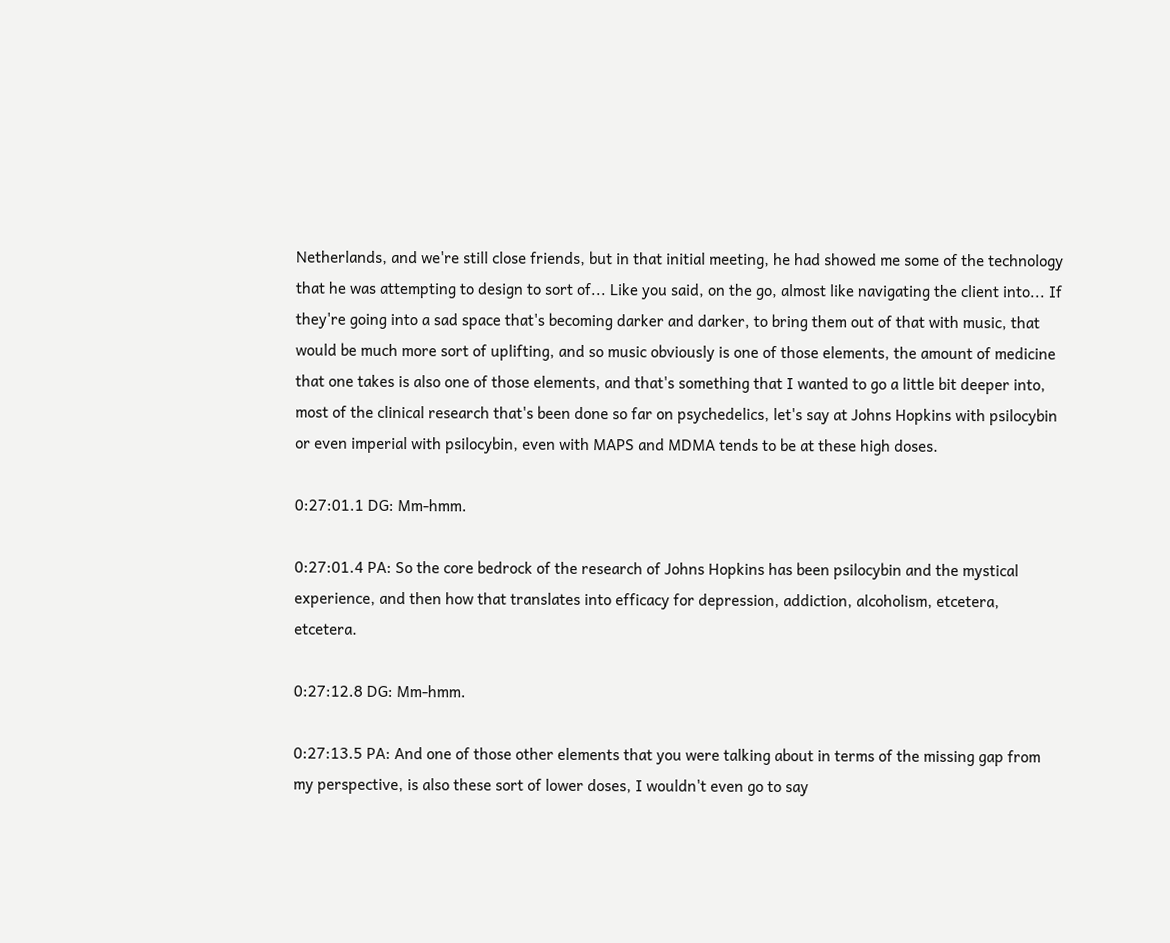Netherlands, and we're still close friends, but in that initial meeting, he had showed me some of the technology that he was attempting to design to sort of... Like you said, on the go, almost like navigating the client into... If they're going into a sad space that's becoming darker and darker, to bring them out of that with music, that would be much more sort of uplifting, and so music obviously is one of those elements, the amount of medicine that one takes is also one of those elements, and that's something that I wanted to go a little bit deeper into, most of the clinical research that's been done so far on psychedelics, let's say at Johns Hopkins with psilocybin or even imperial with psilocybin, even with MAPS and MDMA tends to be at these high doses.

0:27:01.1 DG: Mm-hmm.

0:27:01.4 PA: So the core bedrock of the research of Johns Hopkins has been psilocybin and the mystical experience, and then how that translates into efficacy for depression, addiction, alcoholism, etcetera, etcetera.

0:27:12.8 DG: Mm-hmm.

0:27:13.5 PA: And one of those other elements that you were talking about in terms of the missing gap from my perspective, is also these sort of lower doses, I wouldn't even go to say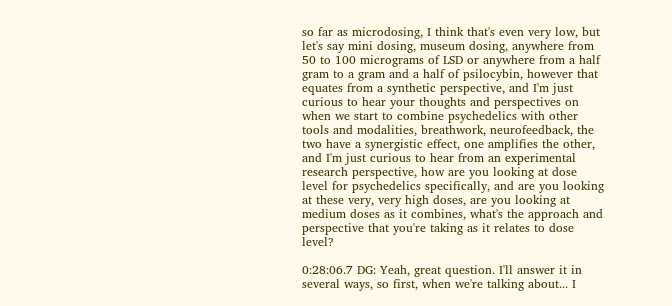so far as microdosing, I think that's even very low, but let's say mini dosing, museum dosing, anywhere from 50 to 100 micrograms of LSD or anywhere from a half gram to a gram and a half of psilocybin, however that equates from a synthetic perspective, and I'm just curious to hear your thoughts and perspectives on when we start to combine psychedelics with other tools and modalities, breathwork, neurofeedback, the two have a synergistic effect, one amplifies the other, and I'm just curious to hear from an experimental research perspective, how are you looking at dose level for psychedelics specifically, and are you looking at these very, very high doses, are you looking at medium doses as it combines, what's the approach and perspective that you're taking as it relates to dose level?

0:28:06.7 DG: Yeah, great question. I'll answer it in several ways, so first, when we're talking about... I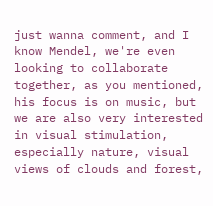just wanna comment, and I know Mendel, we're even looking to collaborate together, as you mentioned, his focus is on music, but we are also very interested in visual stimulation, especially nature, visual views of clouds and forest,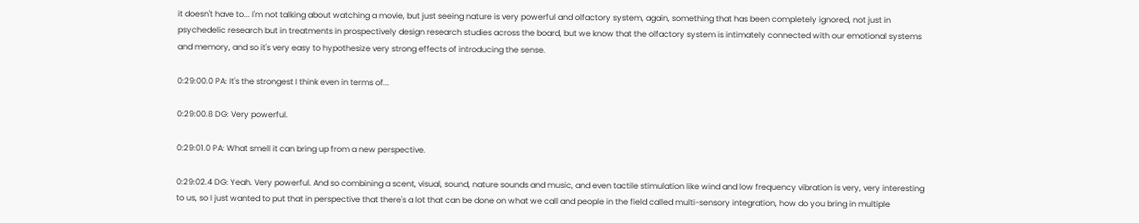it doesn't have to... I'm not talking about watching a movie, but just seeing nature is very powerful and olfactory system, again, something that has been completely ignored, not just in psychedelic research but in treatments in prospectively design research studies across the board, but we know that the olfactory system is intimately connected with our emotional systems and memory, and so it's very easy to hypothesize very strong effects of introducing the sense.

0:29:00.0 PA: It's the strongest I think even in terms of...

0:29:00.8 DG: Very powerful.

0:29:01.0 PA: What smell it can bring up from a new perspective.

0:29:02.4 DG: Yeah. Very powerful. And so combining a scent, visual, sound, nature sounds and music, and even tactile stimulation like wind and low frequency vibration is very, very interesting to us, so I just wanted to put that in perspective that there's a lot that can be done on what we call and people in the field called multi-sensory integration, how do you bring in multiple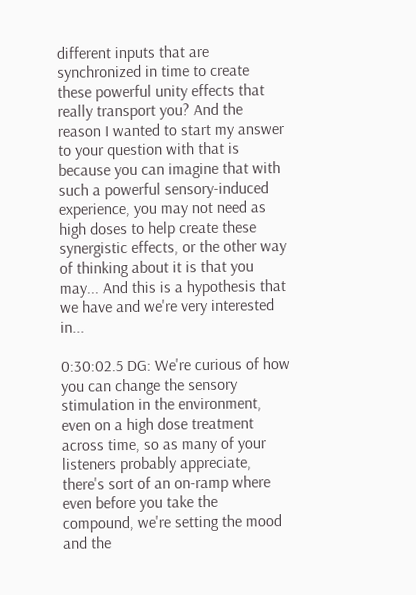different inputs that are synchronized in time to create these powerful unity effects that really transport you? And the reason I wanted to start my answer to your question with that is because you can imagine that with such a powerful sensory-induced experience, you may not need as high doses to help create these synergistic effects, or the other way of thinking about it is that you may... And this is a hypothesis that we have and we're very interested in...

0:30:02.5 DG: We're curious of how you can change the sensory stimulation in the environment, even on a high dose treatment across time, so as many of your listeners probably appreciate, there's sort of an on-ramp where even before you take the compound, we're setting the mood and the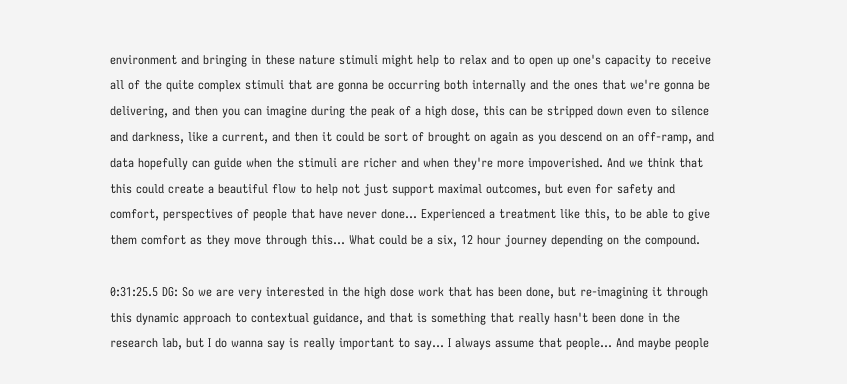environment and bringing in these nature stimuli might help to relax and to open up one's capacity to receive all of the quite complex stimuli that are gonna be occurring both internally and the ones that we're gonna be delivering, and then you can imagine during the peak of a high dose, this can be stripped down even to silence and darkness, like a current, and then it could be sort of brought on again as you descend on an off-ramp, and data hopefully can guide when the stimuli are richer and when they're more impoverished. And we think that this could create a beautiful flow to help not just support maximal outcomes, but even for safety and comfort, perspectives of people that have never done... Experienced a treatment like this, to be able to give them comfort as they move through this... What could be a six, 12 hour journey depending on the compound.

0:31:25.5 DG: So we are very interested in the high dose work that has been done, but re-imagining it through this dynamic approach to contextual guidance, and that is something that really hasn't been done in the research lab, but I do wanna say is really important to say... I always assume that people... And maybe people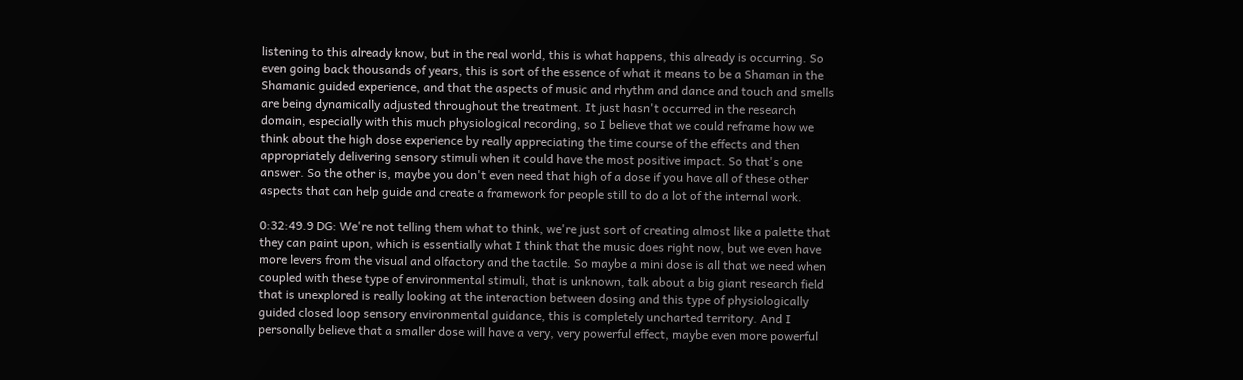listening to this already know, but in the real world, this is what happens, this already is occurring. So even going back thousands of years, this is sort of the essence of what it means to be a Shaman in the Shamanic guided experience, and that the aspects of music and rhythm and dance and touch and smells are being dynamically adjusted throughout the treatment. It just hasn't occurred in the research domain, especially with this much physiological recording, so I believe that we could reframe how we think about the high dose experience by really appreciating the time course of the effects and then appropriately delivering sensory stimuli when it could have the most positive impact. So that's one answer. So the other is, maybe you don't even need that high of a dose if you have all of these other aspects that can help guide and create a framework for people still to do a lot of the internal work.

0:32:49.9 DG: We're not telling them what to think, we're just sort of creating almost like a palette that they can paint upon, which is essentially what I think that the music does right now, but we even have more levers from the visual and olfactory and the tactile. So maybe a mini dose is all that we need when coupled with these type of environmental stimuli, that is unknown, talk about a big giant research field that is unexplored is really looking at the interaction between dosing and this type of physiologically guided closed loop sensory environmental guidance, this is completely uncharted territory. And I personally believe that a smaller dose will have a very, very powerful effect, maybe even more powerful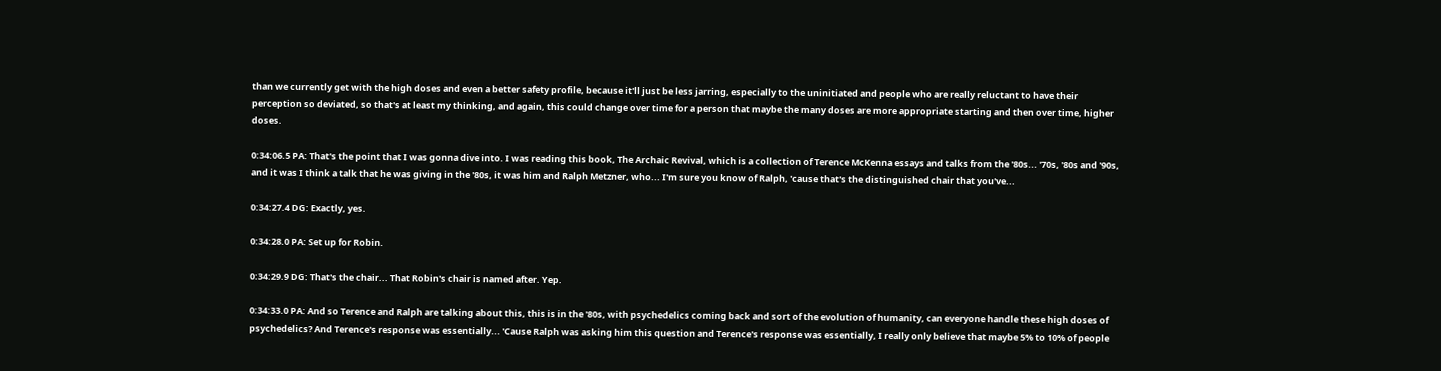than we currently get with the high doses and even a better safety profile, because it'll just be less jarring, especially to the uninitiated and people who are really reluctant to have their perception so deviated, so that's at least my thinking, and again, this could change over time for a person that maybe the many doses are more appropriate starting and then over time, higher doses.

0:34:06.5 PA: That's the point that I was gonna dive into. I was reading this book, The Archaic Revival, which is a collection of Terence McKenna essays and talks from the '80s... '70s, '80s and '90s, and it was I think a talk that he was giving in the '80s, it was him and Ralph Metzner, who... I'm sure you know of Ralph, 'cause that's the distinguished chair that you've...

0:34:27.4 DG: Exactly, yes.

0:34:28.0 PA: Set up for Robin.

0:34:29.9 DG: That's the chair... That Robin's chair is named after. Yep.

0:34:33.0 PA: And so Terence and Ralph are talking about this, this is in the '80s, with psychedelics coming back and sort of the evolution of humanity, can everyone handle these high doses of psychedelics? And Terence's response was essentially... 'Cause Ralph was asking him this question and Terence's response was essentially, I really only believe that maybe 5% to 10% of people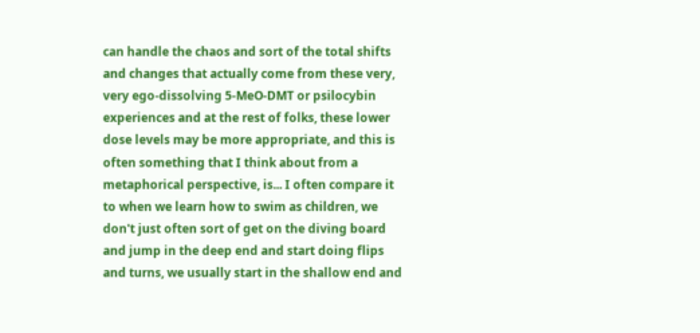can handle the chaos and sort of the total shifts and changes that actually come from these very, very ego-dissolving 5-MeO-DMT or psilocybin experiences and at the rest of folks, these lower dose levels may be more appropriate, and this is often something that I think about from a metaphorical perspective, is... I often compare it to when we learn how to swim as children, we don't just often sort of get on the diving board and jump in the deep end and start doing flips and turns, we usually start in the shallow end and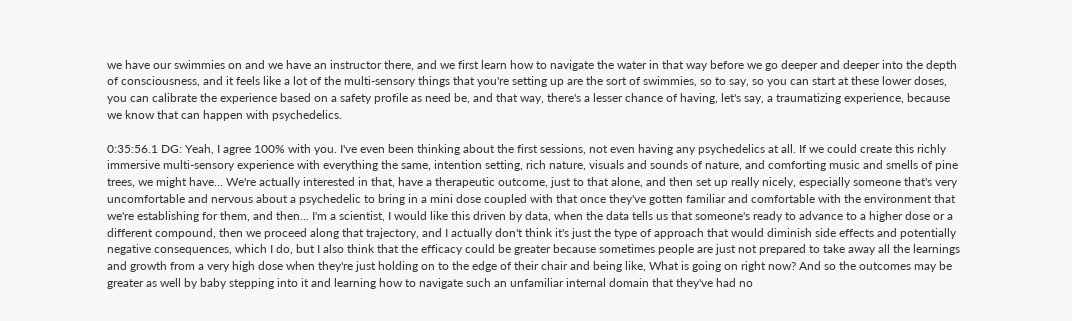we have our swimmies on and we have an instructor there, and we first learn how to navigate the water in that way before we go deeper and deeper into the depth of consciousness, and it feels like a lot of the multi-sensory things that you're setting up are the sort of swimmies, so to say, so you can start at these lower doses, you can calibrate the experience based on a safety profile as need be, and that way, there's a lesser chance of having, let's say, a traumatizing experience, because we know that can happen with psychedelics.

0:35:56.1 DG: Yeah, I agree 100% with you. I've even been thinking about the first sessions, not even having any psychedelics at all. If we could create this richly immersive multi-sensory experience with everything the same, intention setting, rich nature, visuals and sounds of nature, and comforting music and smells of pine trees, we might have... We're actually interested in that, have a therapeutic outcome, just to that alone, and then set up really nicely, especially someone that's very uncomfortable and nervous about a psychedelic to bring in a mini dose coupled with that once they've gotten familiar and comfortable with the environment that we're establishing for them, and then... I'm a scientist, I would like this driven by data, when the data tells us that someone's ready to advance to a higher dose or a different compound, then we proceed along that trajectory, and I actually don't think it's just the type of approach that would diminish side effects and potentially negative consequences, which I do, but I also think that the efficacy could be greater because sometimes people are just not prepared to take away all the learnings and growth from a very high dose when they're just holding on to the edge of their chair and being like, What is going on right now? And so the outcomes may be greater as well by baby stepping into it and learning how to navigate such an unfamiliar internal domain that they've had no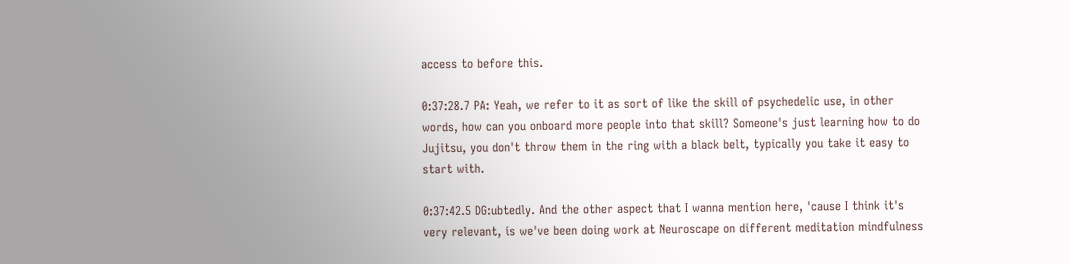access to before this.

0:37:28.7 PA: Yeah, we refer to it as sort of like the skill of psychedelic use, in other words, how can you onboard more people into that skill? Someone's just learning how to do Jujitsu, you don't throw them in the ring with a black belt, typically you take it easy to start with.

0:37:42.5 DG:ubtedly. And the other aspect that I wanna mention here, 'cause I think it's very relevant, is we've been doing work at Neuroscape on different meditation mindfulness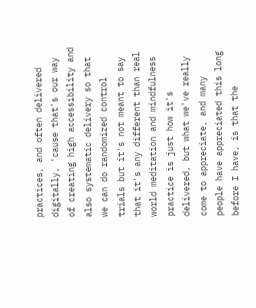practices, and often delivered digitally, 'cause that's our way of creating high accessibility and also systematic delivery so that we can do randomized control trials but it's not meant to say that it's any different than real world meditation and mindfulness practice is just how it's delivered, but what we've really come to appreciate, and many people have appreciated this long before I have, is that the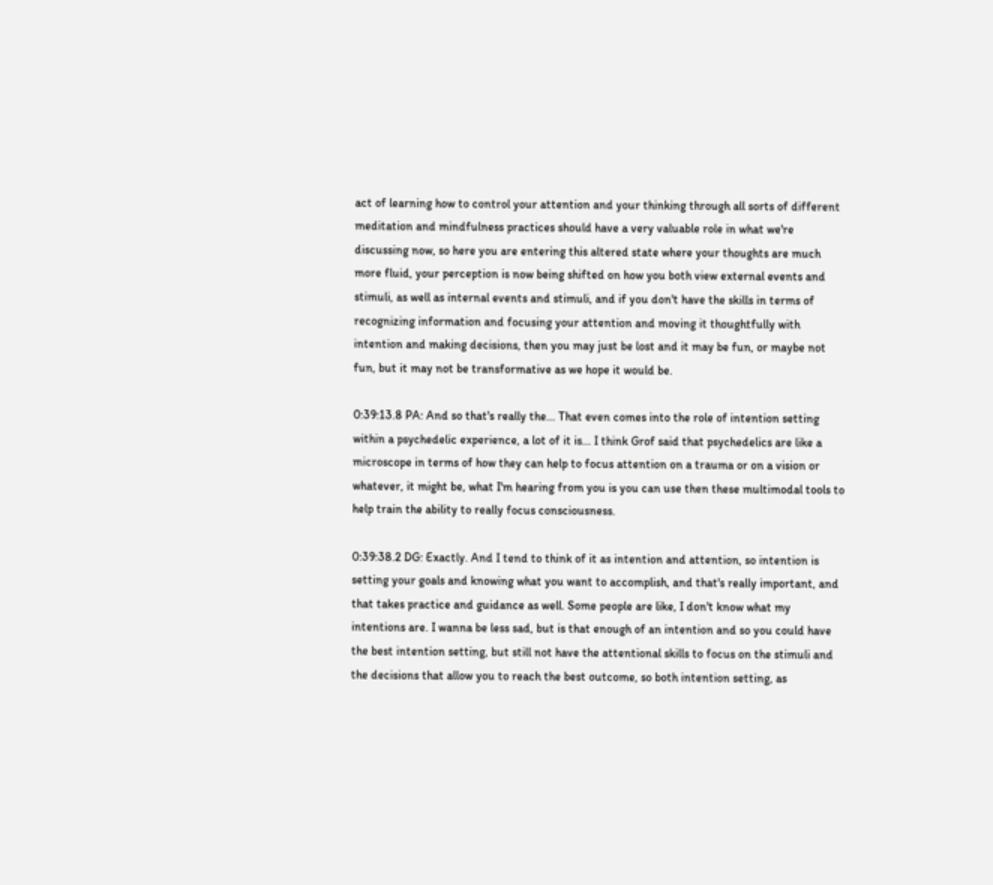act of learning how to control your attention and your thinking through all sorts of different meditation and mindfulness practices should have a very valuable role in what we're discussing now, so here you are entering this altered state where your thoughts are much more fluid, your perception is now being shifted on how you both view external events and stimuli, as well as internal events and stimuli, and if you don't have the skills in terms of recognizing information and focusing your attention and moving it thoughtfully with intention and making decisions, then you may just be lost and it may be fun, or maybe not fun, but it may not be transformative as we hope it would be.

0:39:13.8 PA: And so that's really the... That even comes into the role of intention setting within a psychedelic experience, a lot of it is... I think Grof said that psychedelics are like a microscope in terms of how they can help to focus attention on a trauma or on a vision or whatever, it might be, what I'm hearing from you is you can use then these multimodal tools to help train the ability to really focus consciousness.

0:39:38.2 DG: Exactly. And I tend to think of it as intention and attention, so intention is setting your goals and knowing what you want to accomplish, and that's really important, and that takes practice and guidance as well. Some people are like, I don't know what my intentions are. I wanna be less sad, but is that enough of an intention and so you could have the best intention setting, but still not have the attentional skills to focus on the stimuli and the decisions that allow you to reach the best outcome, so both intention setting, as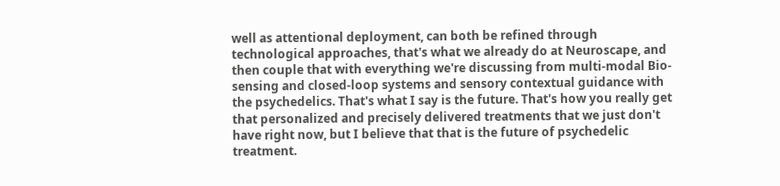well as attentional deployment, can both be refined through technological approaches, that's what we already do at Neuroscape, and then couple that with everything we're discussing from multi-modal Bio-sensing and closed-loop systems and sensory contextual guidance with the psychedelics. That's what I say is the future. That's how you really get that personalized and precisely delivered treatments that we just don't have right now, but I believe that that is the future of psychedelic treatment.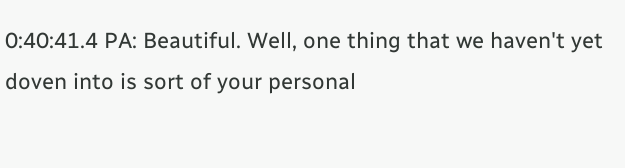0:40:41.4 PA: Beautiful. Well, one thing that we haven't yet doven into is sort of your personal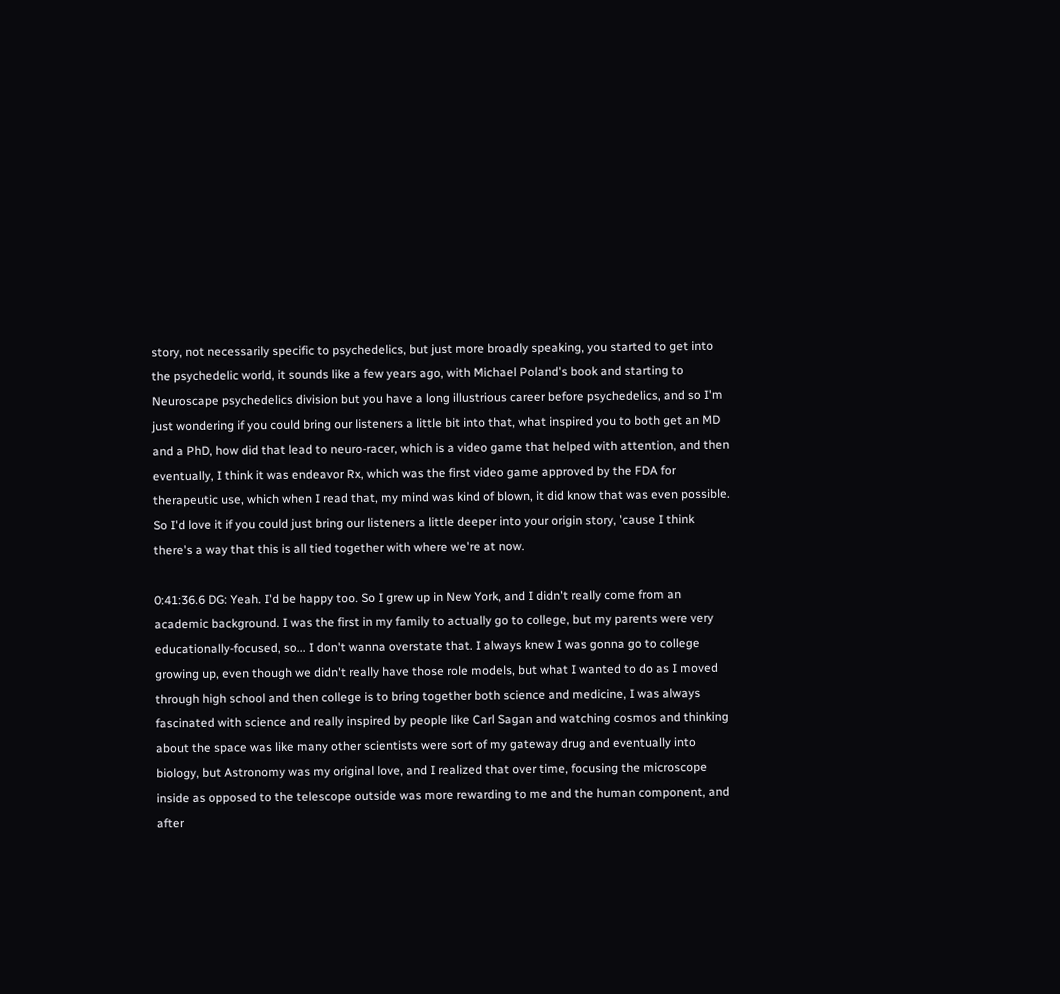story, not necessarily specific to psychedelics, but just more broadly speaking, you started to get into the psychedelic world, it sounds like a few years ago, with Michael Poland's book and starting to Neuroscape psychedelics division but you have a long illustrious career before psychedelics, and so I'm just wondering if you could bring our listeners a little bit into that, what inspired you to both get an MD and a PhD, how did that lead to neuro-racer, which is a video game that helped with attention, and then eventually, I think it was endeavor Rx, which was the first video game approved by the FDA for therapeutic use, which when I read that, my mind was kind of blown, it did know that was even possible. So I'd love it if you could just bring our listeners a little deeper into your origin story, 'cause I think there's a way that this is all tied together with where we're at now.

0:41:36.6 DG: Yeah. I'd be happy too. So I grew up in New York, and I didn't really come from an academic background. I was the first in my family to actually go to college, but my parents were very educationally-focused, so... I don't wanna overstate that. I always knew I was gonna go to college growing up, even though we didn't really have those role models, but what I wanted to do as I moved through high school and then college is to bring together both science and medicine, I was always fascinated with science and really inspired by people like Carl Sagan and watching cosmos and thinking about the space was like many other scientists were sort of my gateway drug and eventually into biology, but Astronomy was my original love, and I realized that over time, focusing the microscope inside as opposed to the telescope outside was more rewarding to me and the human component, and after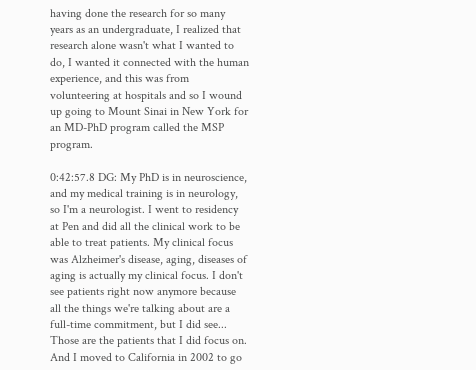having done the research for so many years as an undergraduate, I realized that research alone wasn't what I wanted to do, I wanted it connected with the human experience, and this was from volunteering at hospitals and so I wound up going to Mount Sinai in New York for an MD-PhD program called the MSP program.

0:42:57.8 DG: My PhD is in neuroscience, and my medical training is in neurology, so I'm a neurologist. I went to residency at Pen and did all the clinical work to be able to treat patients. My clinical focus was Alzheimer's disease, aging, diseases of aging is actually my clinical focus. I don't see patients right now anymore because all the things we're talking about are a full-time commitment, but I did see... Those are the patients that I did focus on. And I moved to California in 2002 to go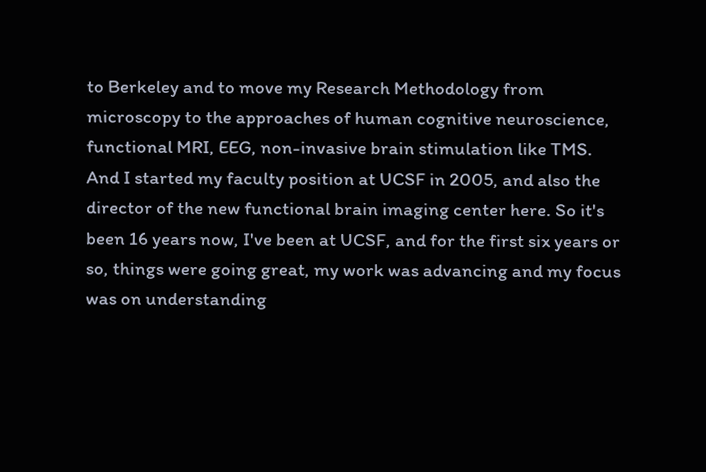to Berkeley and to move my Research Methodology from microscopy to the approaches of human cognitive neuroscience, functional MRI, EEG, non-invasive brain stimulation like TMS. And I started my faculty position at UCSF in 2005, and also the director of the new functional brain imaging center here. So it's been 16 years now, I've been at UCSF, and for the first six years or so, things were going great, my work was advancing and my focus was on understanding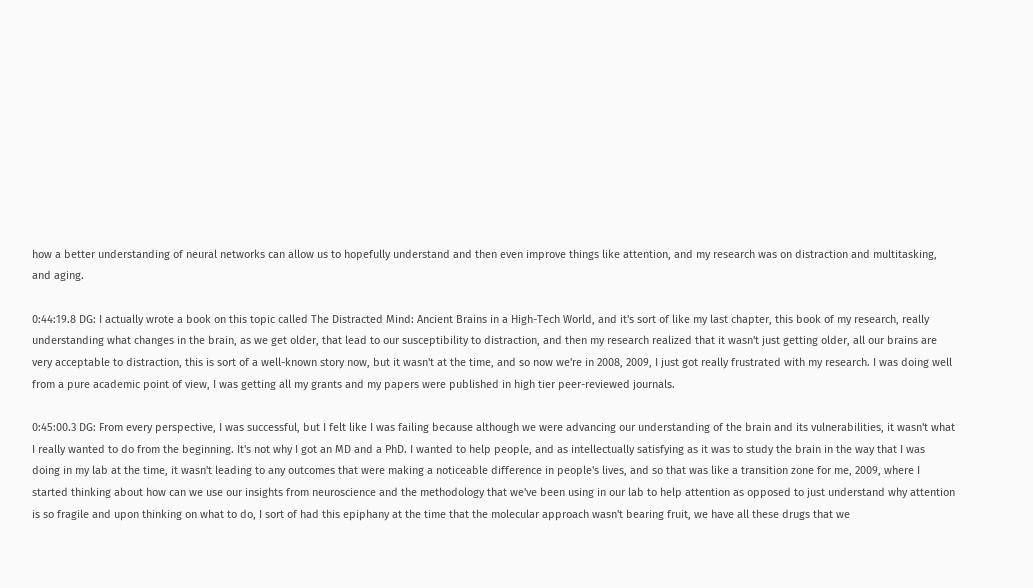how a better understanding of neural networks can allow us to hopefully understand and then even improve things like attention, and my research was on distraction and multitasking, and aging.

0:44:19.8 DG: I actually wrote a book on this topic called The Distracted Mind: Ancient Brains in a High-Tech World, and it's sort of like my last chapter, this book of my research, really understanding what changes in the brain, as we get older, that lead to our susceptibility to distraction, and then my research realized that it wasn't just getting older, all our brains are very acceptable to distraction, this is sort of a well-known story now, but it wasn't at the time, and so now we're in 2008, 2009, I just got really frustrated with my research. I was doing well from a pure academic point of view, I was getting all my grants and my papers were published in high tier peer-reviewed journals.

0:45:00.3 DG: From every perspective, I was successful, but I felt like I was failing because although we were advancing our understanding of the brain and its vulnerabilities, it wasn't what I really wanted to do from the beginning. It's not why I got an MD and a PhD. I wanted to help people, and as intellectually satisfying as it was to study the brain in the way that I was doing in my lab at the time, it wasn't leading to any outcomes that were making a noticeable difference in people's lives, and so that was like a transition zone for me, 2009, where I started thinking about how can we use our insights from neuroscience and the methodology that we've been using in our lab to help attention as opposed to just understand why attention is so fragile and upon thinking on what to do, I sort of had this epiphany at the time that the molecular approach wasn't bearing fruit, we have all these drugs that we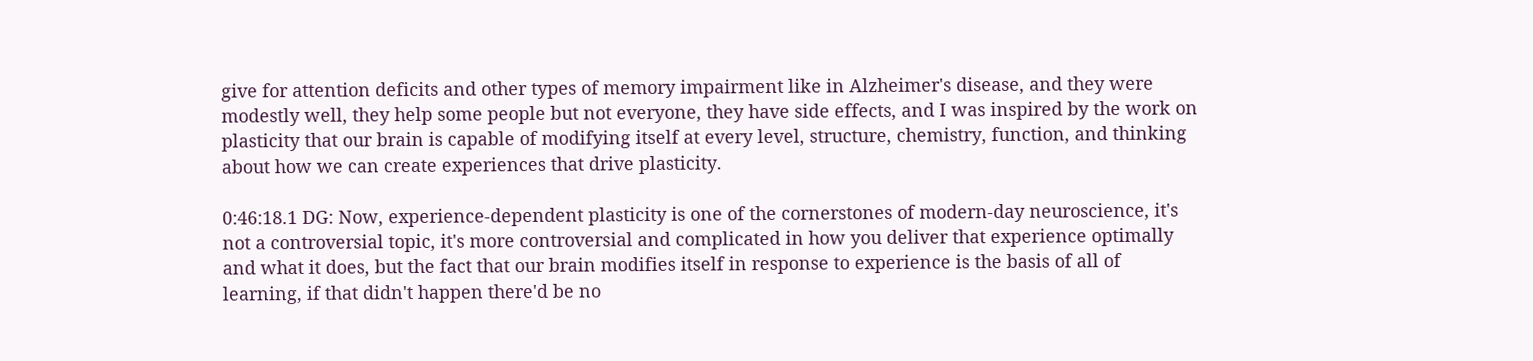give for attention deficits and other types of memory impairment like in Alzheimer's disease, and they were modestly well, they help some people but not everyone, they have side effects, and I was inspired by the work on plasticity that our brain is capable of modifying itself at every level, structure, chemistry, function, and thinking about how we can create experiences that drive plasticity.

0:46:18.1 DG: Now, experience-dependent plasticity is one of the cornerstones of modern-day neuroscience, it's not a controversial topic, it's more controversial and complicated in how you deliver that experience optimally and what it does, but the fact that our brain modifies itself in response to experience is the basis of all of learning, if that didn't happen there'd be no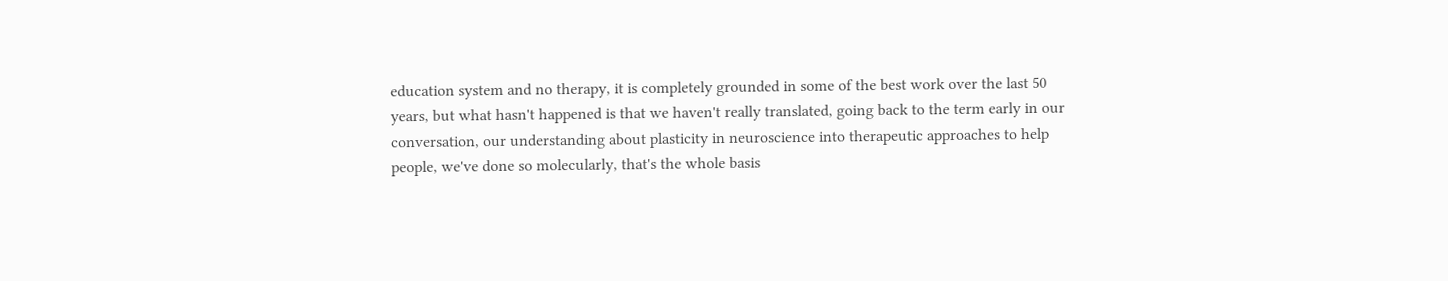education system and no therapy, it is completely grounded in some of the best work over the last 50 years, but what hasn't happened is that we haven't really translated, going back to the term early in our conversation, our understanding about plasticity in neuroscience into therapeutic approaches to help people, we've done so molecularly, that's the whole basis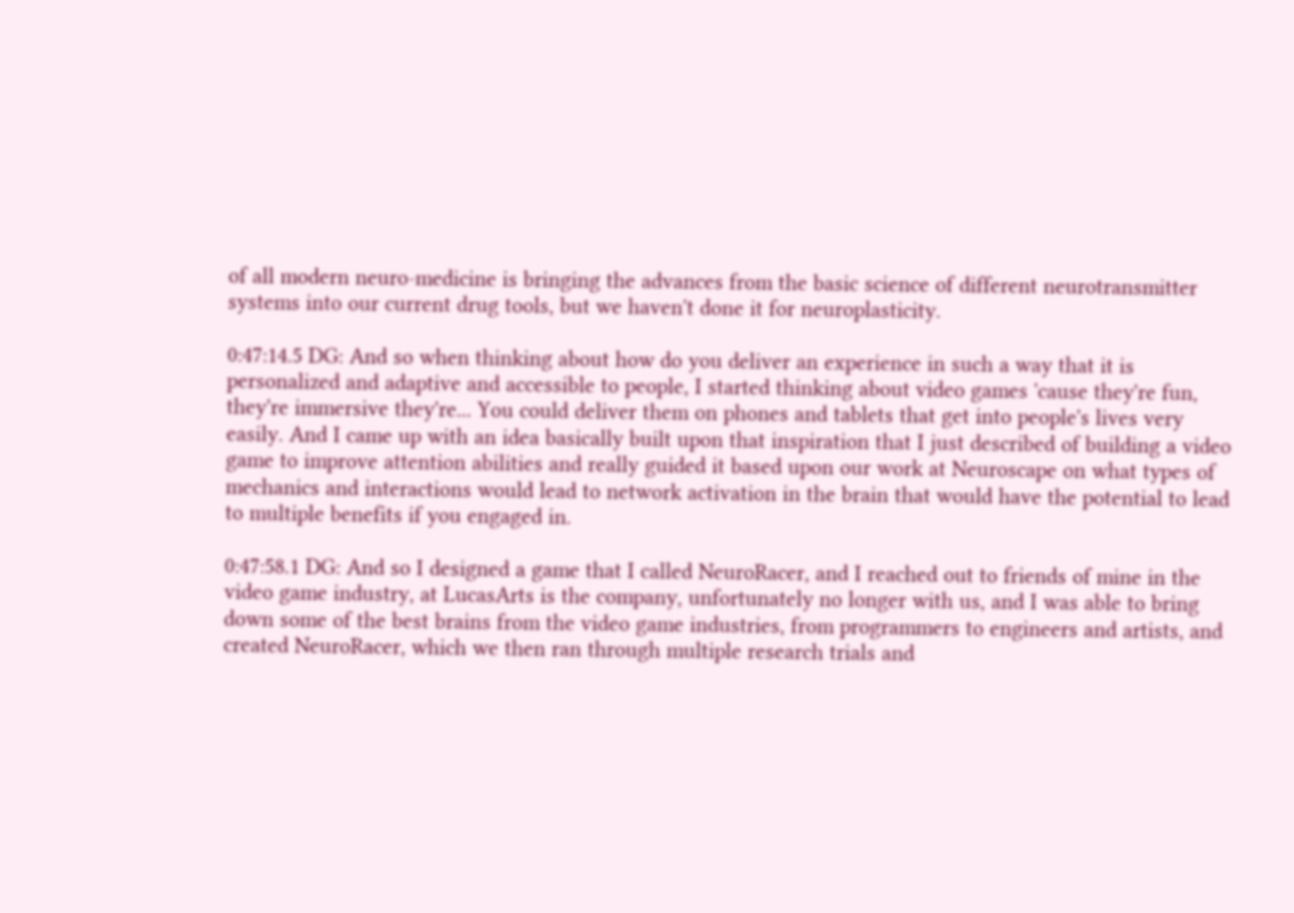of all modern neuro-medicine is bringing the advances from the basic science of different neurotransmitter systems into our current drug tools, but we haven't done it for neuroplasticity.

0:47:14.5 DG: And so when thinking about how do you deliver an experience in such a way that it is personalized and adaptive and accessible to people, I started thinking about video games 'cause they're fun, they're immersive they're... You could deliver them on phones and tablets that get into people's lives very easily. And I came up with an idea basically built upon that inspiration that I just described of building a video game to improve attention abilities and really guided it based upon our work at Neuroscape on what types of mechanics and interactions would lead to network activation in the brain that would have the potential to lead to multiple benefits if you engaged in.

0:47:58.1 DG: And so I designed a game that I called NeuroRacer, and I reached out to friends of mine in the video game industry, at LucasArts is the company, unfortunately no longer with us, and I was able to bring down some of the best brains from the video game industries, from programmers to engineers and artists, and created NeuroRacer, which we then ran through multiple research trials and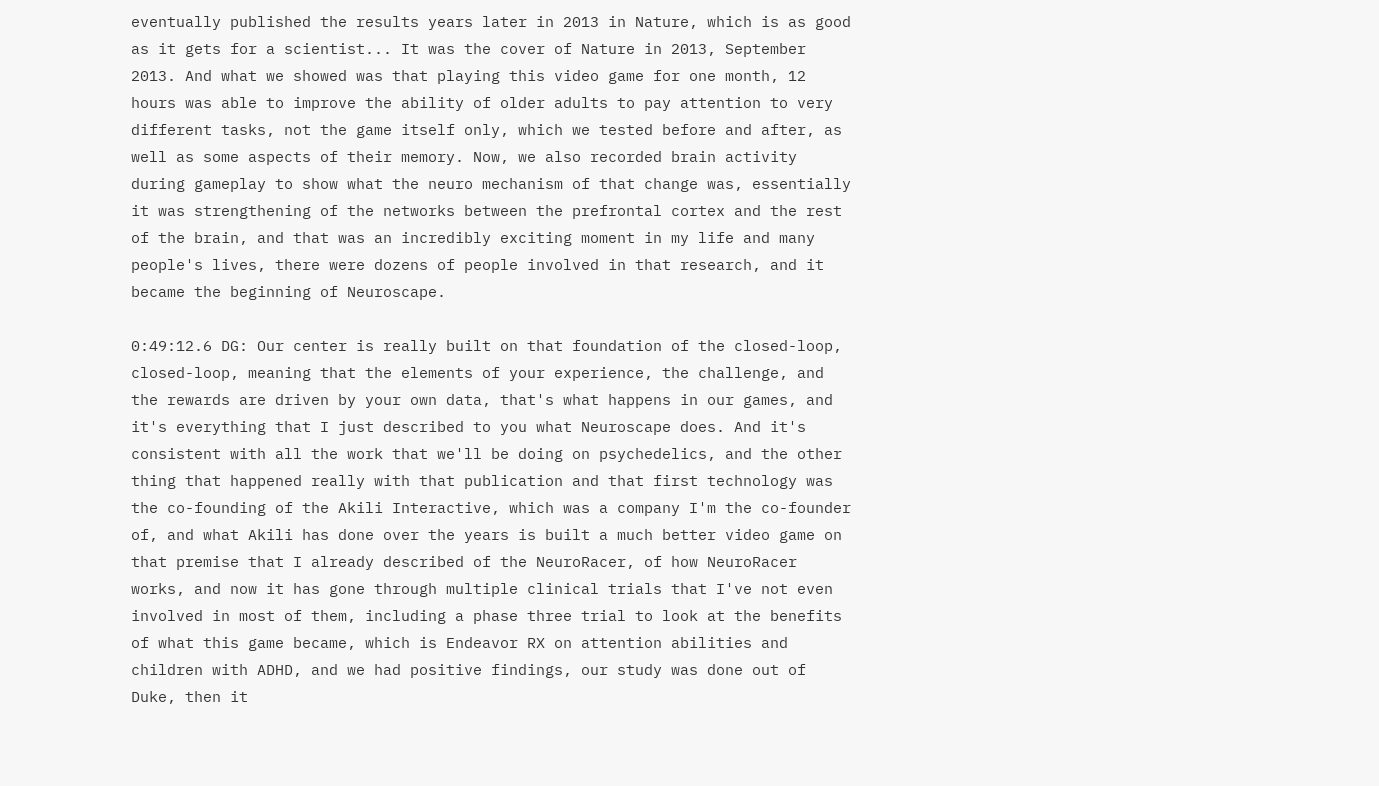eventually published the results years later in 2013 in Nature, which is as good as it gets for a scientist... It was the cover of Nature in 2013, September 2013. And what we showed was that playing this video game for one month, 12 hours was able to improve the ability of older adults to pay attention to very different tasks, not the game itself only, which we tested before and after, as well as some aspects of their memory. Now, we also recorded brain activity during gameplay to show what the neuro mechanism of that change was, essentially it was strengthening of the networks between the prefrontal cortex and the rest of the brain, and that was an incredibly exciting moment in my life and many people's lives, there were dozens of people involved in that research, and it became the beginning of Neuroscape.

0:49:12.6 DG: Our center is really built on that foundation of the closed-loop, closed-loop, meaning that the elements of your experience, the challenge, and the rewards are driven by your own data, that's what happens in our games, and it's everything that I just described to you what Neuroscape does. And it's consistent with all the work that we'll be doing on psychedelics, and the other thing that happened really with that publication and that first technology was the co-founding of the Akili Interactive, which was a company I'm the co-founder of, and what Akili has done over the years is built a much better video game on that premise that I already described of the NeuroRacer, of how NeuroRacer works, and now it has gone through multiple clinical trials that I've not even involved in most of them, including a phase three trial to look at the benefits of what this game became, which is Endeavor RX on attention abilities and children with ADHD, and we had positive findings, our study was done out of Duke, then it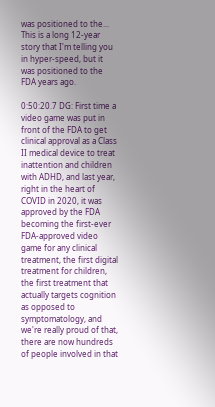was positioned to the... This is a long 12-year story that I'm telling you in hyper-speed, but it was positioned to the FDA years ago.

0:50:20.7 DG: First time a video game was put in front of the FDA to get clinical approval as a Class II medical device to treat inattention and children with ADHD, and last year, right in the heart of COVID in 2020, it was approved by the FDA becoming the first-ever FDA-approved video game for any clinical treatment, the first digital treatment for children, the first treatment that actually targets cognition as opposed to symptomatology, and we're really proud of that, there are now hundreds of people involved in that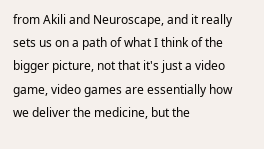from Akili and Neuroscape, and it really sets us on a path of what I think of the bigger picture, not that it's just a video game, video games are essentially how we deliver the medicine, but the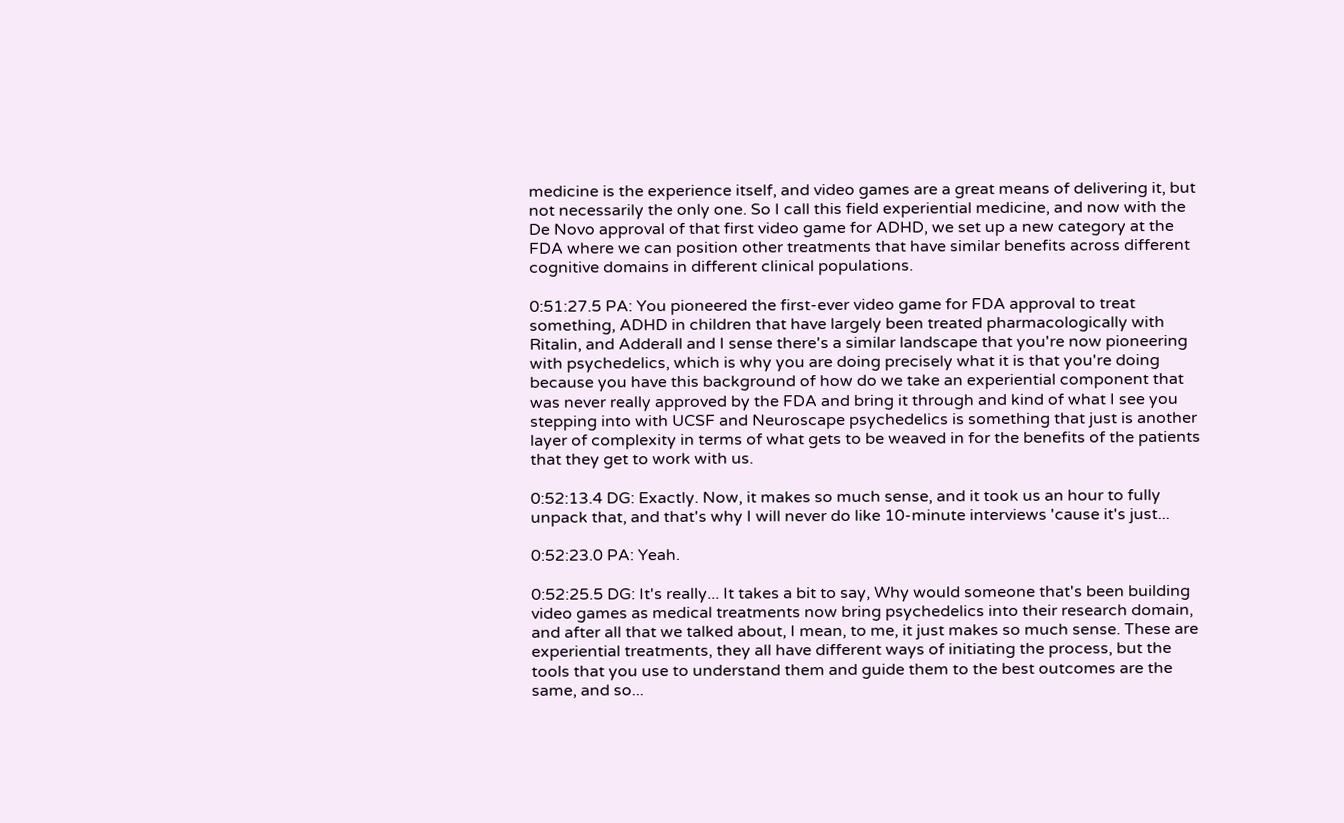medicine is the experience itself, and video games are a great means of delivering it, but not necessarily the only one. So I call this field experiential medicine, and now with the De Novo approval of that first video game for ADHD, we set up a new category at the FDA where we can position other treatments that have similar benefits across different cognitive domains in different clinical populations.

0:51:27.5 PA: You pioneered the first-ever video game for FDA approval to treat something, ADHD in children that have largely been treated pharmacologically with Ritalin, and Adderall and I sense there's a similar landscape that you're now pioneering with psychedelics, which is why you are doing precisely what it is that you're doing because you have this background of how do we take an experiential component that was never really approved by the FDA and bring it through and kind of what I see you stepping into with UCSF and Neuroscape psychedelics is something that just is another layer of complexity in terms of what gets to be weaved in for the benefits of the patients that they get to work with us.

0:52:13.4 DG: Exactly. Now, it makes so much sense, and it took us an hour to fully unpack that, and that's why I will never do like 10-minute interviews 'cause it's just...

0:52:23.0 PA: Yeah.

0:52:25.5 DG: It's really... It takes a bit to say, Why would someone that's been building video games as medical treatments now bring psychedelics into their research domain, and after all that we talked about, I mean, to me, it just makes so much sense. These are experiential treatments, they all have different ways of initiating the process, but the tools that you use to understand them and guide them to the best outcomes are the same, and so...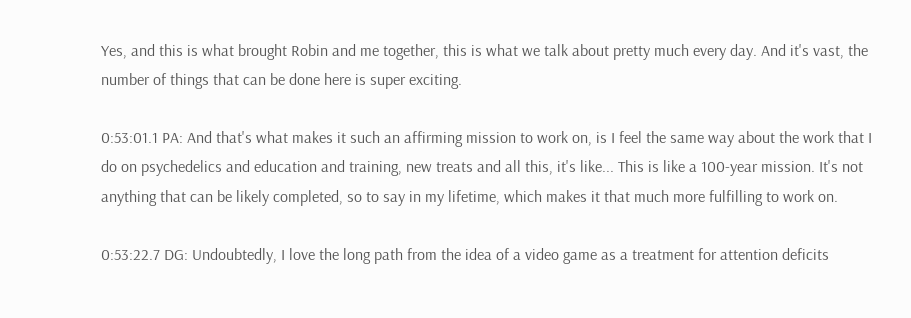Yes, and this is what brought Robin and me together, this is what we talk about pretty much every day. And it's vast, the number of things that can be done here is super exciting.

0:53:01.1 PA: And that's what makes it such an affirming mission to work on, is I feel the same way about the work that I do on psychedelics and education and training, new treats and all this, it's like... This is like a 100-year mission. It's not anything that can be likely completed, so to say in my lifetime, which makes it that much more fulfilling to work on.

0:53:22.7 DG: Undoubtedly, I love the long path from the idea of a video game as a treatment for attention deficits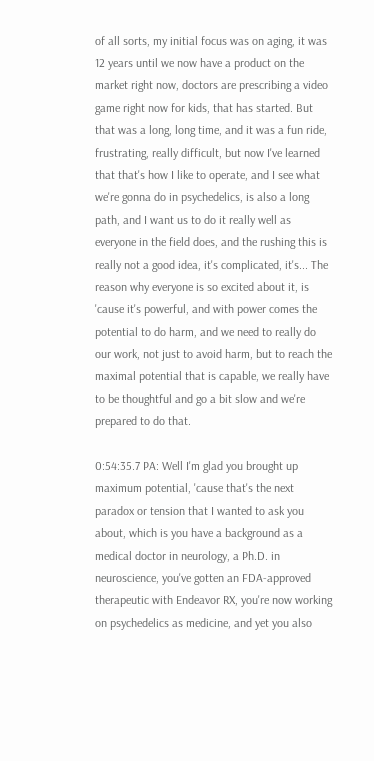of all sorts, my initial focus was on aging, it was 12 years until we now have a product on the market right now, doctors are prescribing a video game right now for kids, that has started. But that was a long, long time, and it was a fun ride, frustrating, really difficult, but now I've learned that that's how I like to operate, and I see what we're gonna do in psychedelics, is also a long path, and I want us to do it really well as everyone in the field does, and the rushing this is really not a good idea, it's complicated, it's... The reason why everyone is so excited about it, is 'cause it's powerful, and with power comes the potential to do harm, and we need to really do our work, not just to avoid harm, but to reach the maximal potential that is capable, we really have to be thoughtful and go a bit slow and we're prepared to do that.

0:54:35.7 PA: Well I'm glad you brought up maximum potential, 'cause that's the next paradox or tension that I wanted to ask you about, which is you have a background as a medical doctor in neurology, a Ph.D. in neuroscience, you've gotten an FDA-approved therapeutic with Endeavor RX, you're now working on psychedelics as medicine, and yet you also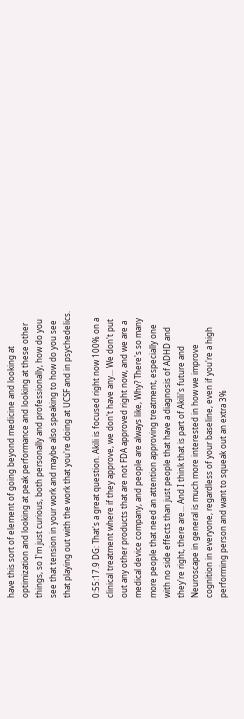have this sort of element of going beyond medicine and looking at optimization and looking at peak performance and looking at these other things, so I'm just curious, both personally and professionally, how do you see that tension in your work and maybe also speaking to how do you see that playing out with the work that you're doing at UCSF and in psychedelics.

0:55:17.9 DG: That's a great question. Akili is focused right now 100% on a clinical treatment where if they approve, we don't have any... We don't put out any other products that are not FDA approved right now, and we are a medical device company, and people are always like, Why? There's so many more people that need an attention approving treatment, especially one with no side effects than just people that have a diagnosis of ADHD and they're right, there are... And I think that is part of Akili's future and Neuroscape in general is much more interested in how we improve cognition in everyone, regardless of your baseline, even if you're a high performing person and want to squeak out an extra 3%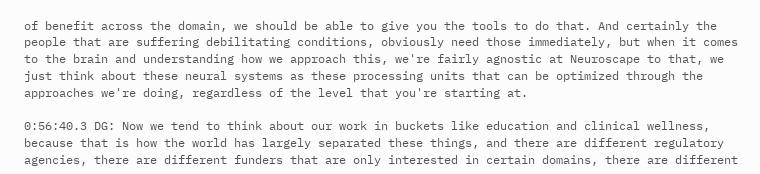of benefit across the domain, we should be able to give you the tools to do that. And certainly the people that are suffering debilitating conditions, obviously need those immediately, but when it comes to the brain and understanding how we approach this, we're fairly agnostic at Neuroscape to that, we just think about these neural systems as these processing units that can be optimized through the approaches we're doing, regardless of the level that you're starting at.

0:56:40.3 DG: Now we tend to think about our work in buckets like education and clinical wellness, because that is how the world has largely separated these things, and there are different regulatory agencies, there are different funders that are only interested in certain domains, there are different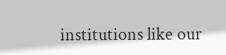institutions like our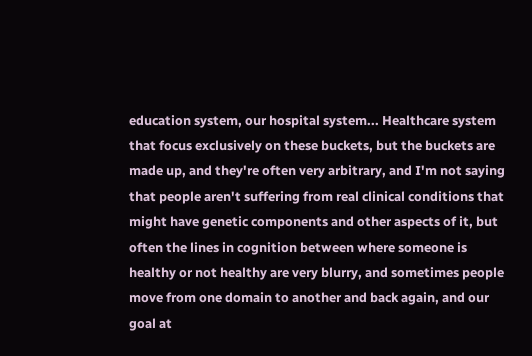education system, our hospital system... Healthcare system that focus exclusively on these buckets, but the buckets are made up, and they're often very arbitrary, and I'm not saying that people aren't suffering from real clinical conditions that might have genetic components and other aspects of it, but often the lines in cognition between where someone is healthy or not healthy are very blurry, and sometimes people move from one domain to another and back again, and our goal at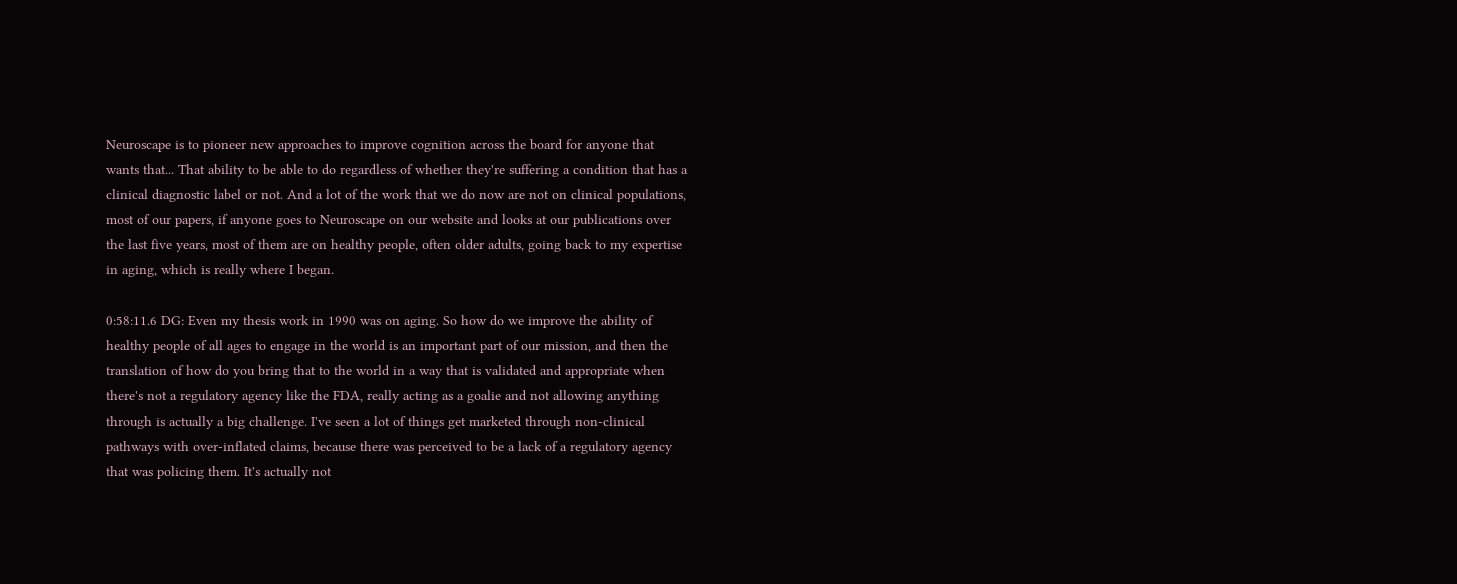Neuroscape is to pioneer new approaches to improve cognition across the board for anyone that wants that... That ability to be able to do regardless of whether they're suffering a condition that has a clinical diagnostic label or not. And a lot of the work that we do now are not on clinical populations, most of our papers, if anyone goes to Neuroscape on our website and looks at our publications over the last five years, most of them are on healthy people, often older adults, going back to my expertise in aging, which is really where I began.

0:58:11.6 DG: Even my thesis work in 1990 was on aging. So how do we improve the ability of healthy people of all ages to engage in the world is an important part of our mission, and then the translation of how do you bring that to the world in a way that is validated and appropriate when there's not a regulatory agency like the FDA, really acting as a goalie and not allowing anything through is actually a big challenge. I've seen a lot of things get marketed through non-clinical pathways with over-inflated claims, because there was perceived to be a lack of a regulatory agency that was policing them. It's actually not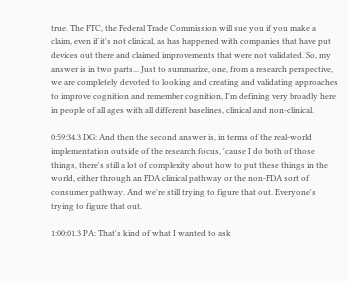true. The FTC, the Federal Trade Commission will sue you if you make a claim, even if it's not clinical, as has happened with companies that have put devices out there and claimed improvements that were not validated. So, my answer is in two parts... Just to summarize, one, from a research perspective, we are completely devoted to looking and creating and validating approaches to improve cognition and remember cognition, I'm defining very broadly here in people of all ages with all different baselines, clinical and non-clinical.

0:59:34.3 DG: And then the second answer is, in terms of the real-world implementation outside of the research focus, 'cause I do both of those things, there's still a lot of complexity about how to put these things in the world, either through an FDA clinical pathway or the non-FDA sort of consumer pathway. And we're still trying to figure that out. Everyone's trying to figure that out.

1:00:01.3 PA: That's kind of what I wanted to ask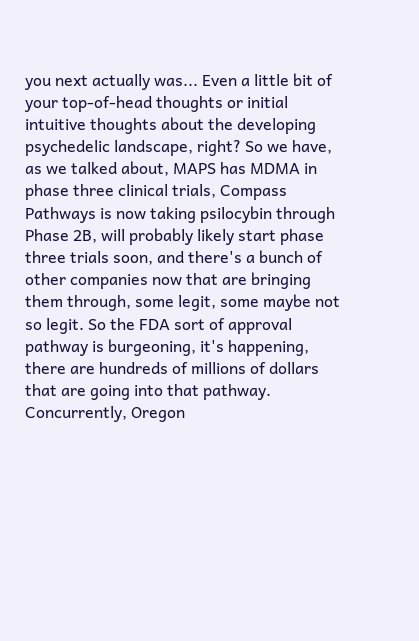you next actually was... Even a little bit of your top-of-head thoughts or initial intuitive thoughts about the developing psychedelic landscape, right? So we have, as we talked about, MAPS has MDMA in phase three clinical trials, Compass Pathways is now taking psilocybin through Phase 2B, will probably likely start phase three trials soon, and there's a bunch of other companies now that are bringing them through, some legit, some maybe not so legit. So the FDA sort of approval pathway is burgeoning, it's happening, there are hundreds of millions of dollars that are going into that pathway. Concurrently, Oregon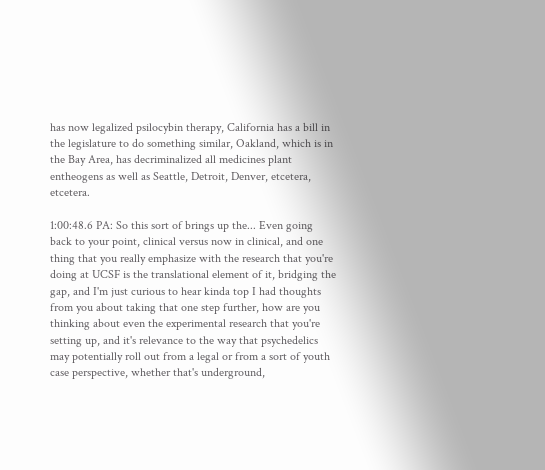has now legalized psilocybin therapy, California has a bill in the legislature to do something similar, Oakland, which is in the Bay Area, has decriminalized all medicines plant entheogens as well as Seattle, Detroit, Denver, etcetera, etcetera.

1:00:48.6 PA: So this sort of brings up the... Even going back to your point, clinical versus now in clinical, and one thing that you really emphasize with the research that you're doing at UCSF is the translational element of it, bridging the gap, and I'm just curious to hear kinda top I had thoughts from you about taking that one step further, how are you thinking about even the experimental research that you're setting up, and it's relevance to the way that psychedelics may potentially roll out from a legal or from a sort of youth case perspective, whether that's underground,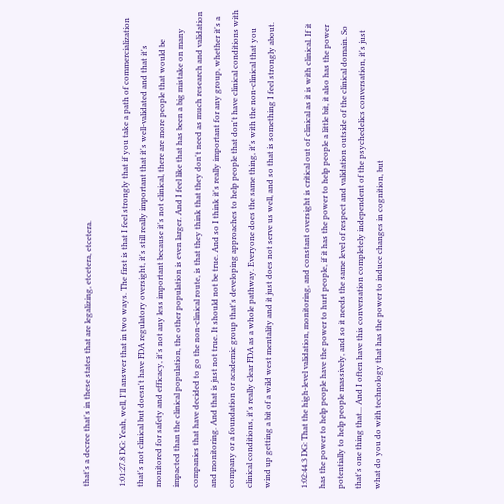that's a decree that's in these states that are legalizing, etcetera, etcetera.

1:01:27.8 DG: Yeah, well, I'll answer that in two ways. The first is that I feel strongly that if you take a path of commercialization that's not clinical but doesn't have FDA regulatory oversight, it's still really important that it's well-validated and that it's monitored for safety and efficacy, it's not any less important because it's not clinical, there are more people that would be impacted than the clinical population, the other population is even larger. And I feel like that has been a big mistake on many companies that have decided to go the non-clinical route, is that they think that they don't need as much research and validation and monitoring. And that is just not true. It should not be true. And so I think it's really important for any group, whether it's a company or a foundation or academic group that's developing approaches to help people that don't have clinical conditions with clinical conditions, it's really clear FDA as a whole pathway. Everyone does the same thing, it's with the non-clinical that you wind up getting a bit of a wild west mentality and it just does not serve us well, and so that is something I feel strongly about.

1:02:44.3 DG: That the high-level validation, monitoring, and constant oversight is critical out of clinical as it is with clinical. If it has the power to help people have the power to hurt people, if it has the power to help people a little bit, it also has the power potentially to help people massively, and so it needs the same level of respect and validation outside of the clinical domain. So that's one thing that... And I often have this conversation completely independent of the psychedelics conversation, it's just what do you do with technology that has the power to induce changes in cognition, but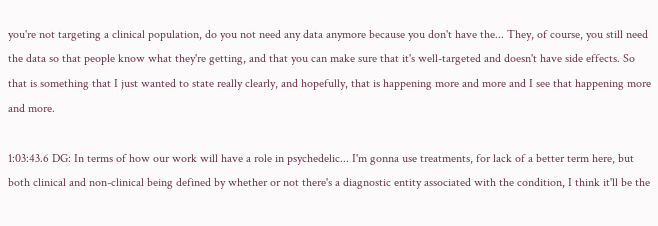you're not targeting a clinical population, do you not need any data anymore because you don't have the... They, of course, you still need the data so that people know what they're getting, and that you can make sure that it's well-targeted and doesn't have side effects. So that is something that I just wanted to state really clearly, and hopefully, that is happening more and more and I see that happening more and more.

1:03:43.6 DG: In terms of how our work will have a role in psychedelic... I'm gonna use treatments, for lack of a better term here, but both clinical and non-clinical being defined by whether or not there's a diagnostic entity associated with the condition, I think it'll be the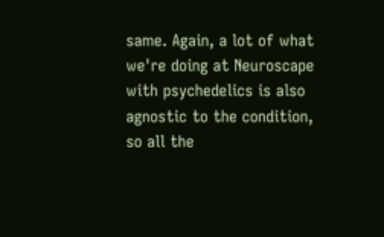same. Again, a lot of what we're doing at Neuroscape with psychedelics is also agnostic to the condition, so all the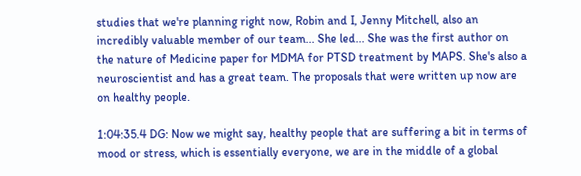studies that we're planning right now, Robin and I, Jenny Mitchell, also an incredibly valuable member of our team... She led... She was the first author on the nature of Medicine paper for MDMA for PTSD treatment by MAPS. She's also a neuroscientist and has a great team. The proposals that were written up now are on healthy people.

1:04:35.4 DG: Now we might say, healthy people that are suffering a bit in terms of mood or stress, which is essentially everyone, we are in the middle of a global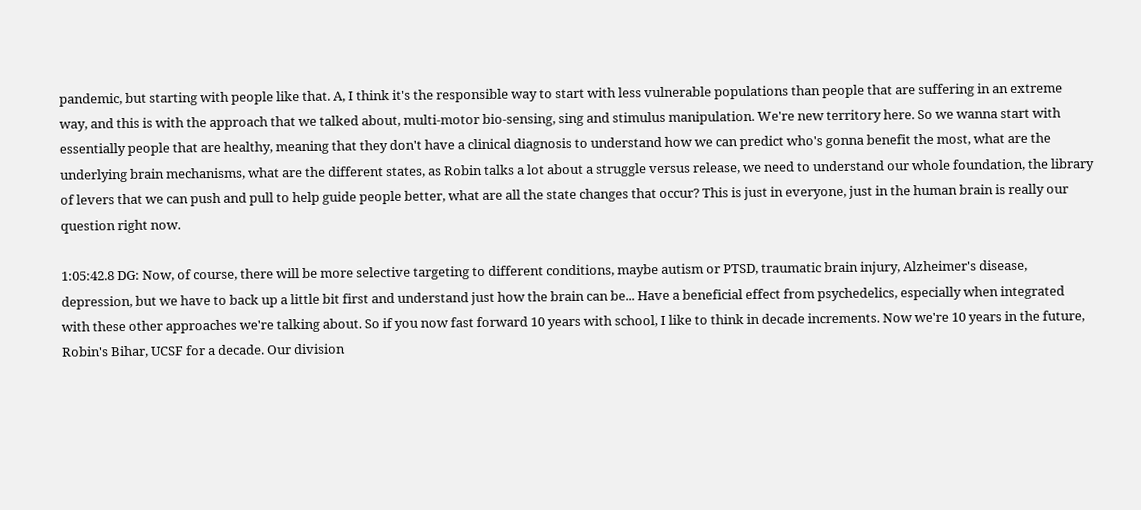pandemic, but starting with people like that. A, I think it's the responsible way to start with less vulnerable populations than people that are suffering in an extreme way, and this is with the approach that we talked about, multi-motor bio-sensing, sing and stimulus manipulation. We're new territory here. So we wanna start with essentially people that are healthy, meaning that they don't have a clinical diagnosis to understand how we can predict who's gonna benefit the most, what are the underlying brain mechanisms, what are the different states, as Robin talks a lot about a struggle versus release, we need to understand our whole foundation, the library of levers that we can push and pull to help guide people better, what are all the state changes that occur? This is just in everyone, just in the human brain is really our question right now.

1:05:42.8 DG: Now, of course, there will be more selective targeting to different conditions, maybe autism or PTSD, traumatic brain injury, Alzheimer's disease, depression, but we have to back up a little bit first and understand just how the brain can be... Have a beneficial effect from psychedelics, especially when integrated with these other approaches we're talking about. So if you now fast forward 10 years with school, I like to think in decade increments. Now we're 10 years in the future, Robin's Bihar, UCSF for a decade. Our division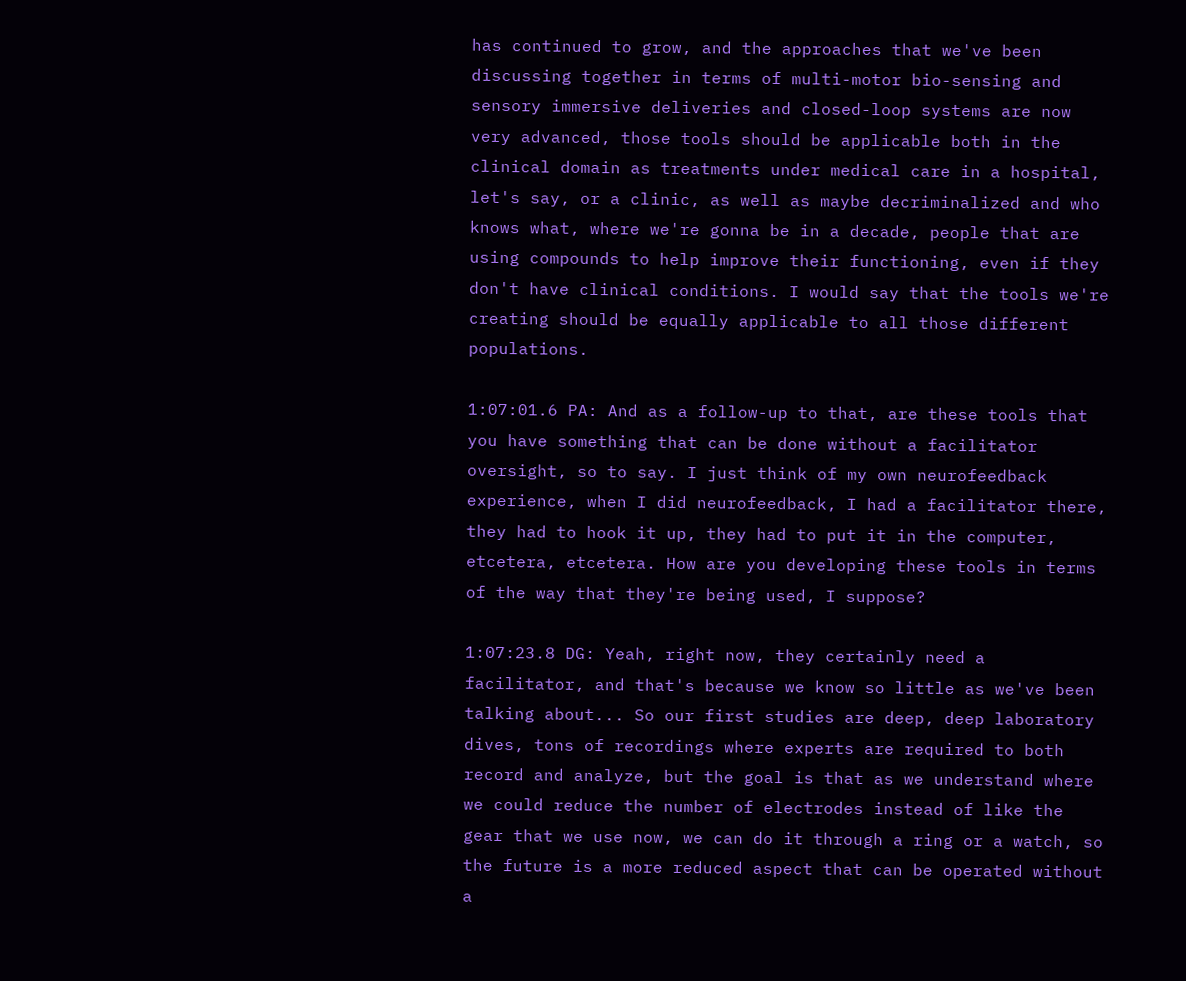has continued to grow, and the approaches that we've been discussing together in terms of multi-motor bio-sensing and sensory immersive deliveries and closed-loop systems are now very advanced, those tools should be applicable both in the clinical domain as treatments under medical care in a hospital, let's say, or a clinic, as well as maybe decriminalized and who knows what, where we're gonna be in a decade, people that are using compounds to help improve their functioning, even if they don't have clinical conditions. I would say that the tools we're creating should be equally applicable to all those different populations.

1:07:01.6 PA: And as a follow-up to that, are these tools that you have something that can be done without a facilitator oversight, so to say. I just think of my own neurofeedback experience, when I did neurofeedback, I had a facilitator there, they had to hook it up, they had to put it in the computer, etcetera, etcetera. How are you developing these tools in terms of the way that they're being used, I suppose?

1:07:23.8 DG: Yeah, right now, they certainly need a facilitator, and that's because we know so little as we've been talking about... So our first studies are deep, deep laboratory dives, tons of recordings where experts are required to both record and analyze, but the goal is that as we understand where we could reduce the number of electrodes instead of like the gear that we use now, we can do it through a ring or a watch, so the future is a more reduced aspect that can be operated without a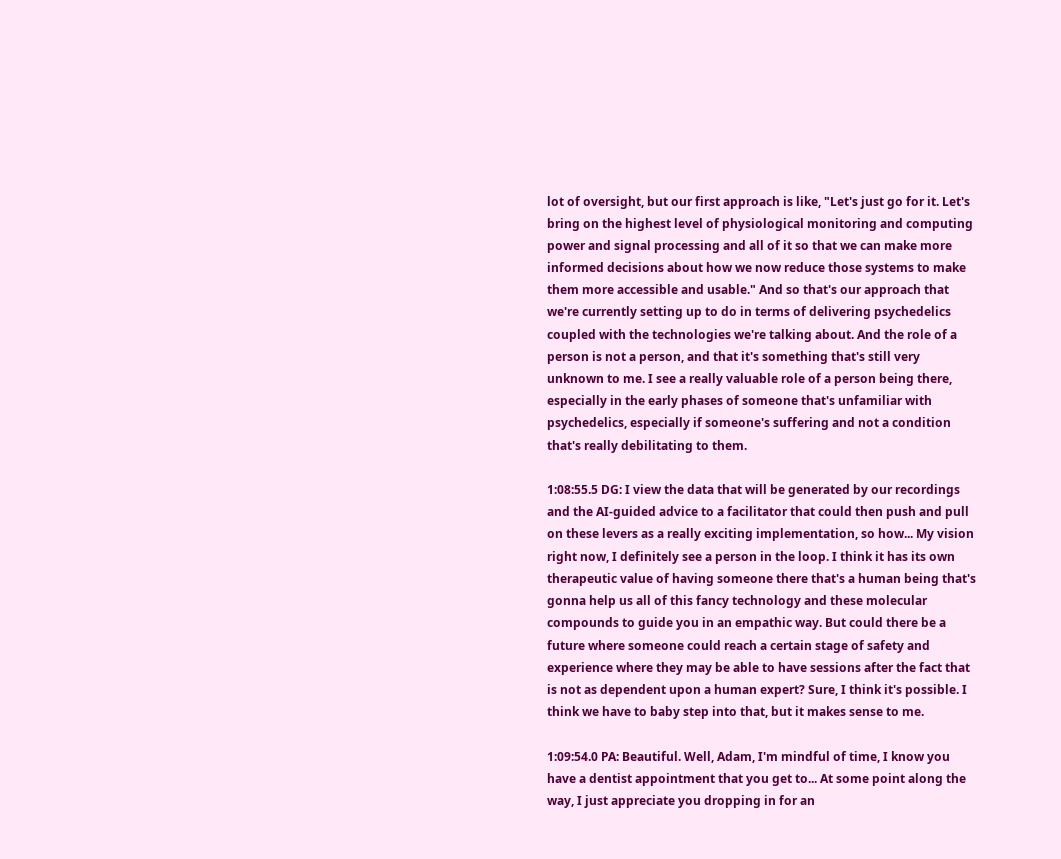lot of oversight, but our first approach is like, "Let's just go for it. Let's bring on the highest level of physiological monitoring and computing power and signal processing and all of it so that we can make more informed decisions about how we now reduce those systems to make them more accessible and usable." And so that's our approach that we're currently setting up to do in terms of delivering psychedelics coupled with the technologies we're talking about. And the role of a person is not a person, and that it's something that's still very unknown to me. I see a really valuable role of a person being there, especially in the early phases of someone that's unfamiliar with psychedelics, especially if someone's suffering and not a condition that's really debilitating to them.

1:08:55.5 DG: I view the data that will be generated by our recordings and the AI-guided advice to a facilitator that could then push and pull on these levers as a really exciting implementation, so how... My vision right now, I definitely see a person in the loop. I think it has its own therapeutic value of having someone there that's a human being that's gonna help us all of this fancy technology and these molecular compounds to guide you in an empathic way. But could there be a future where someone could reach a certain stage of safety and experience where they may be able to have sessions after the fact that is not as dependent upon a human expert? Sure, I think it's possible. I think we have to baby step into that, but it makes sense to me.

1:09:54.0 PA: Beautiful. Well, Adam, I'm mindful of time, I know you have a dentist appointment that you get to... At some point along the way, I just appreciate you dropping in for an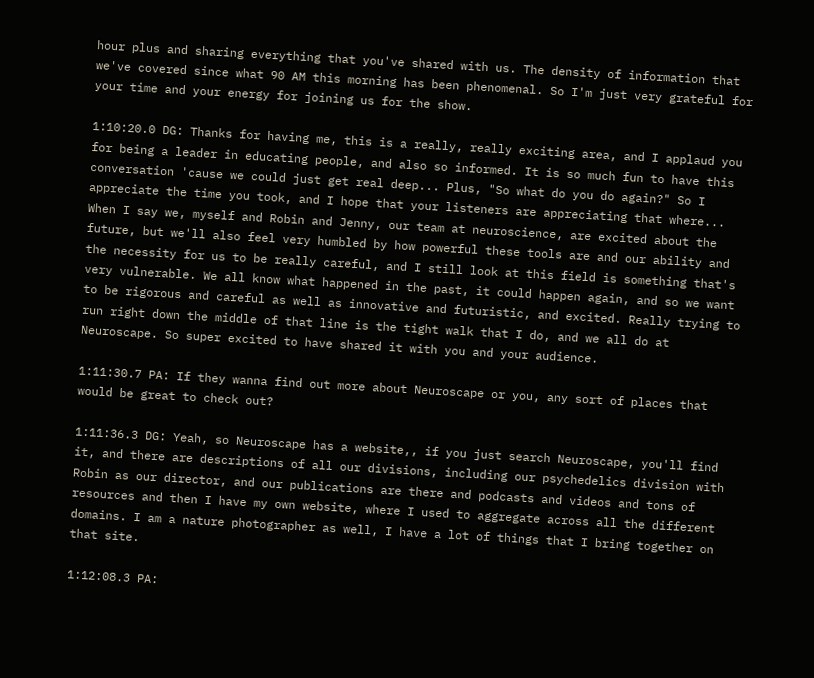hour plus and sharing everything that you've shared with us. The density of information that we've covered since what 90 AM this morning has been phenomenal. So I'm just very grateful for your time and your energy for joining us for the show.

1:10:20.0 DG: Thanks for having me, this is a really, really exciting area, and I applaud you for being a leader in educating people, and also so informed. It is so much fun to have this conversation 'cause we could just get real deep... Plus, "So what do you do again?" So I appreciate the time you took, and I hope that your listeners are appreciating that where... When I say we, myself and Robin and Jenny, our team at neuroscience, are excited about the future, but we'll also feel very humbled by how powerful these tools are and our ability and the necessity for us to be really careful, and I still look at this field is something that's very vulnerable. We all know what happened in the past, it could happen again, and so we want to be rigorous and careful as well as innovative and futuristic, and excited. Really trying to run right down the middle of that line is the tight walk that I do, and we all do at Neuroscape. So super excited to have shared it with you and your audience.

1:11:30.7 PA: If they wanna find out more about Neuroscape or you, any sort of places that would be great to check out?

1:11:36.3 DG: Yeah, so Neuroscape has a website,, if you just search Neuroscape, you'll find it, and there are descriptions of all our divisions, including our psychedelics division with Robin as our director, and our publications are there and podcasts and videos and tons of resources and then I have my own website, where I used to aggregate across all the different domains. I am a nature photographer as well, I have a lot of things that I bring together on that site.

1:12:08.3 PA: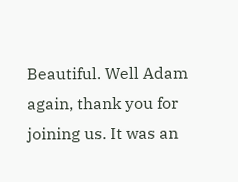Beautiful. Well Adam again, thank you for joining us. It was an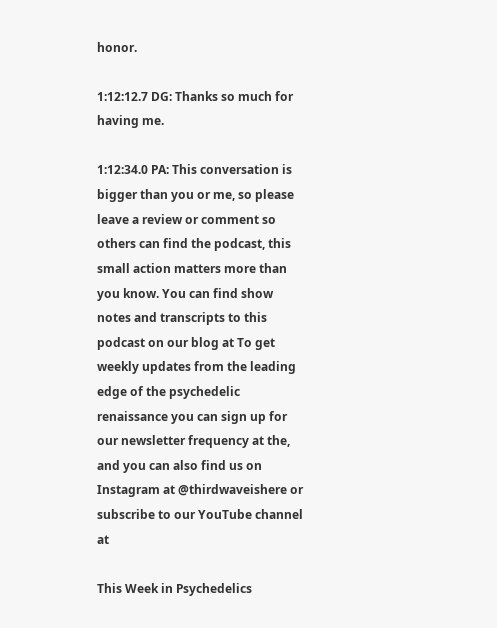honor.

1:12:12.7 DG: Thanks so much for having me.

1:12:34.0 PA: This conversation is bigger than you or me, so please leave a review or comment so others can find the podcast, this small action matters more than you know. You can find show notes and transcripts to this podcast on our blog at To get weekly updates from the leading edge of the psychedelic renaissance you can sign up for our newsletter frequency at the, and you can also find us on Instagram at @thirdwaveishere or subscribe to our YouTube channel at

This Week in Psychedelics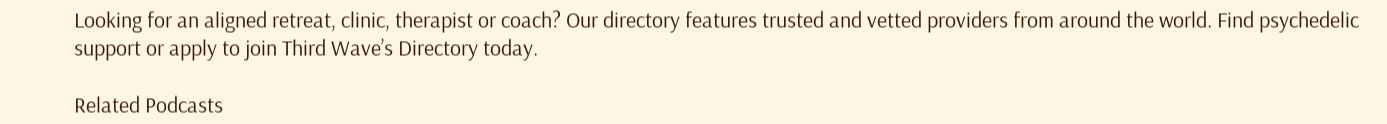Looking for an aligned retreat, clinic, therapist or coach? Our directory features trusted and vetted providers from around the world. Find psychedelic support or apply to join Third Wave’s Directory today.

Related Podcasts